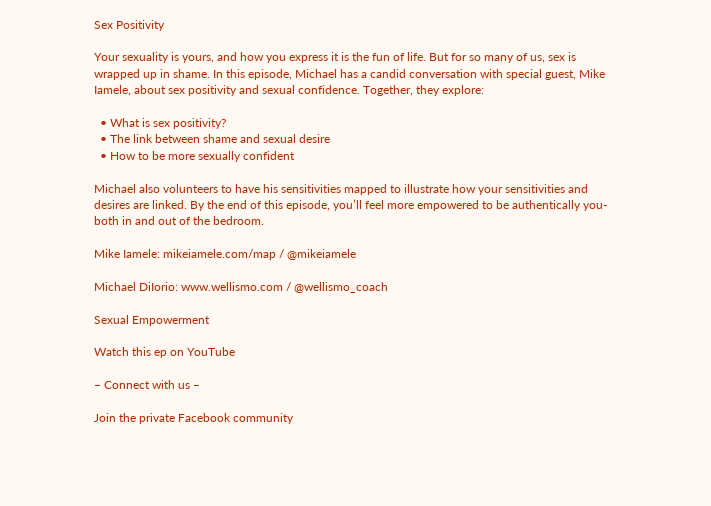Sex Positivity

Your sexuality is yours, and how you express it is the fun of life. But for so many of us, sex is wrapped up in shame. In this episode, Michael has a candid conversation with special guest, Mike Iamele, about sex positivity and sexual confidence. Together, they explore:

  • What is sex positivity?
  • The link between shame and sexual desire
  • How to be more sexually confident

Michael also volunteers to have his sensitivities mapped to illustrate how your sensitivities and desires are linked. By the end of this episode, you’ll feel more empowered to be authentically you- both in and out of the bedroom.

Mike Iamele: mikeiamele.com/map / @mikeiamele

Michael DiIorio: www.wellismo.com / @wellismo_coach

Sexual Empowerment

Watch this ep on YouTube

– Connect with us –

Join the private Facebook community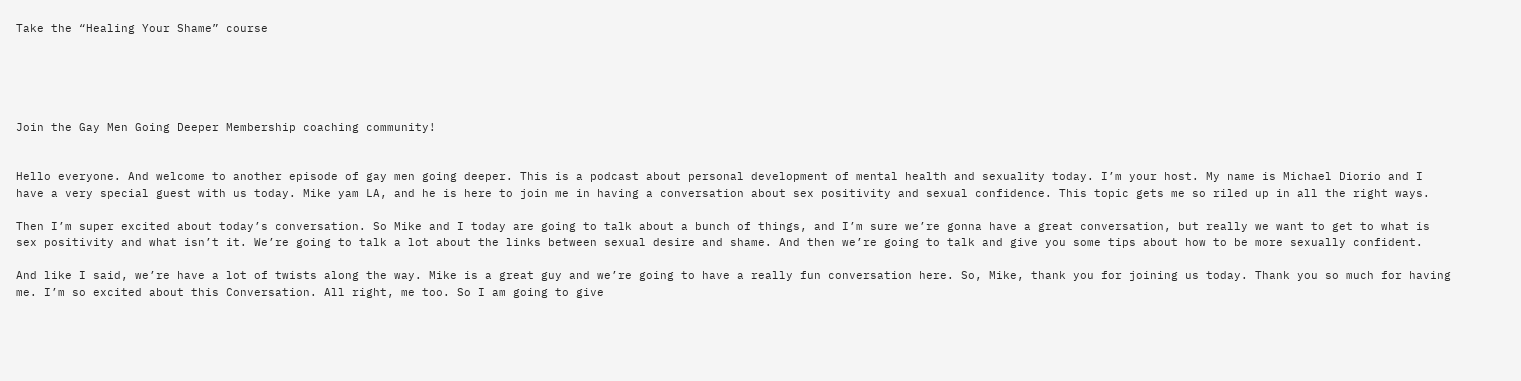Take the “Healing Your Shame” course





Join the Gay Men Going Deeper Membership coaching community!


Hello everyone. And welcome to another episode of gay men going deeper. This is a podcast about personal development of mental health and sexuality today. I’m your host. My name is Michael Diorio and I have a very special guest with us today. Mike yam LA, and he is here to join me in having a conversation about sex positivity and sexual confidence. This topic gets me so riled up in all the right ways.

Then I’m super excited about today’s conversation. So Mike and I today are going to talk about a bunch of things, and I’m sure we’re gonna have a great conversation, but really we want to get to what is sex positivity and what isn’t it. We’re going to talk a lot about the links between sexual desire and shame. And then we’re going to talk and give you some tips about how to be more sexually confident.

And like I said, we’re have a lot of twists along the way. Mike is a great guy and we’re going to have a really fun conversation here. So, Mike, thank you for joining us today. Thank you so much for having me. I’m so excited about this Conversation. All right, me too. So I am going to give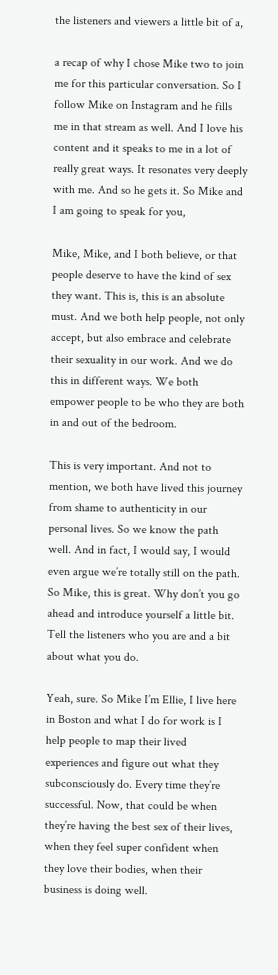the listeners and viewers a little bit of a,

a recap of why I chose Mike two to join me for this particular conversation. So I follow Mike on Instagram and he fills me in that stream as well. And I love his content and it speaks to me in a lot of really great ways. It resonates very deeply with me. And so he gets it. So Mike and I am going to speak for you,

Mike, Mike, and I both believe, or that people deserve to have the kind of sex they want. This is, this is an absolute must. And we both help people, not only accept, but also embrace and celebrate their sexuality in our work. And we do this in different ways. We both empower people to be who they are both in and out of the bedroom.

This is very important. And not to mention, we both have lived this journey from shame to authenticity in our personal lives. So we know the path well. And in fact, I would say, I would even argue we’re totally still on the path. So Mike, this is great. Why don’t you go ahead and introduce yourself a little bit. Tell the listeners who you are and a bit about what you do.

Yeah, sure. So Mike I’m Ellie, I live here in Boston and what I do for work is I help people to map their lived experiences and figure out what they subconsciously do. Every time they’re successful. Now, that could be when they’re having the best sex of their lives, when they feel super confident when they love their bodies, when their business is doing well.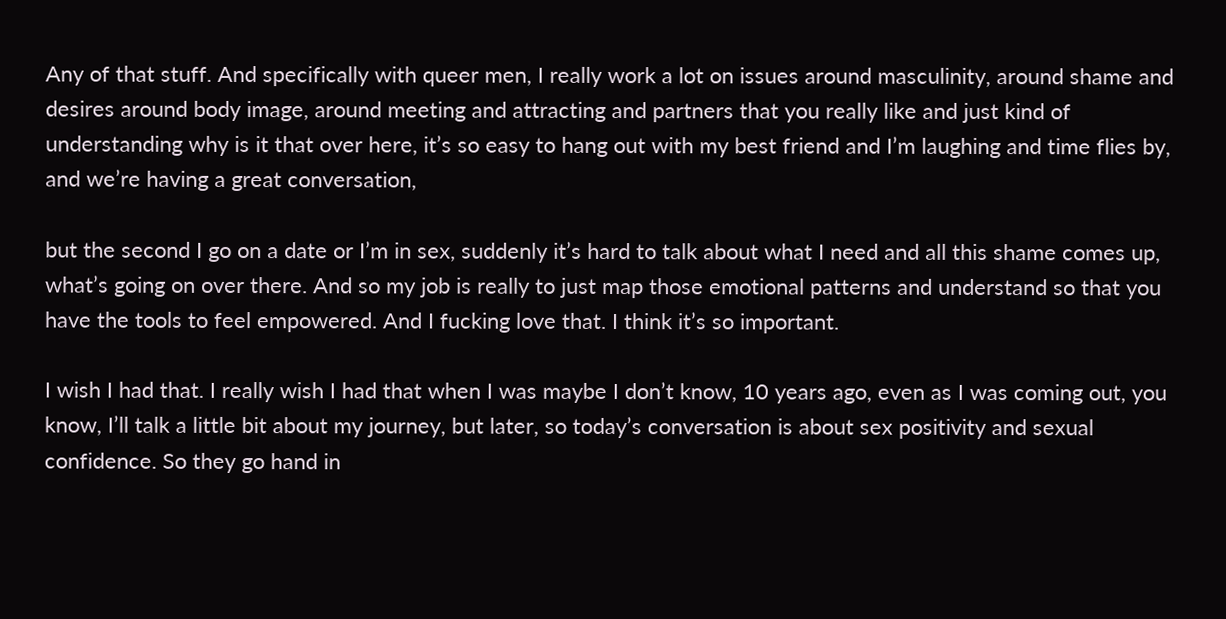Any of that stuff. And specifically with queer men, I really work a lot on issues around masculinity, around shame and desires around body image, around meeting and attracting and partners that you really like and just kind of understanding why is it that over here, it’s so easy to hang out with my best friend and I’m laughing and time flies by, and we’re having a great conversation,

but the second I go on a date or I’m in sex, suddenly it’s hard to talk about what I need and all this shame comes up, what’s going on over there. And so my job is really to just map those emotional patterns and understand so that you have the tools to feel empowered. And I fucking love that. I think it’s so important.

I wish I had that. I really wish I had that when I was maybe I don’t know, 10 years ago, even as I was coming out, you know, I’ll talk a little bit about my journey, but later, so today’s conversation is about sex positivity and sexual confidence. So they go hand in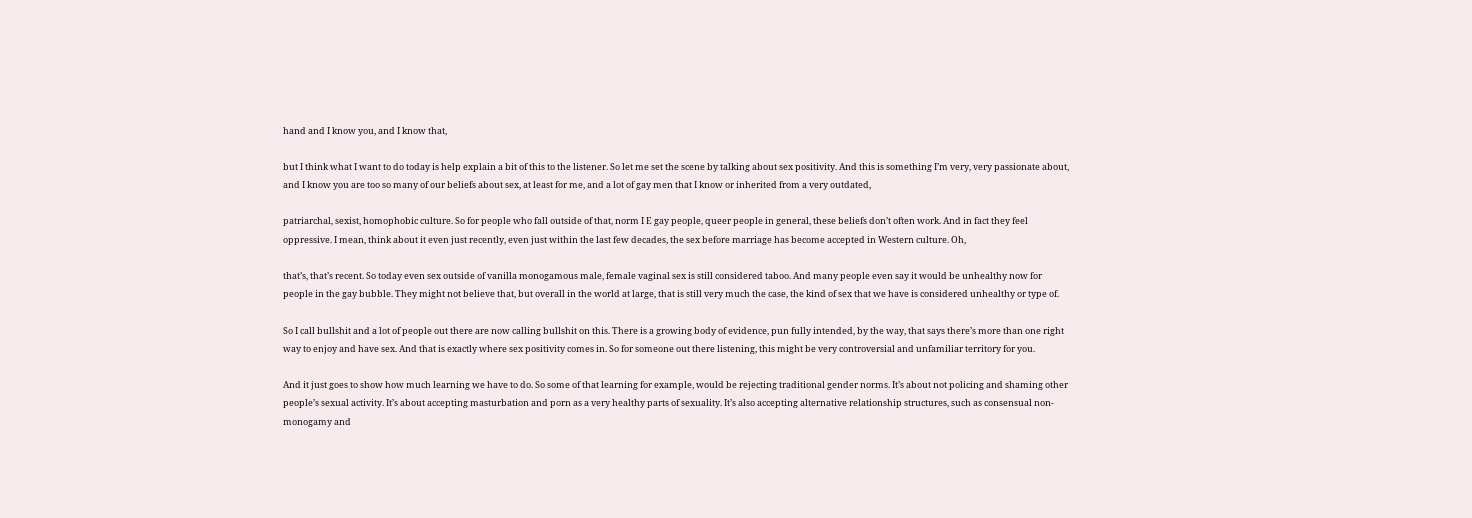hand and I know you, and I know that,

but I think what I want to do today is help explain a bit of this to the listener. So let me set the scene by talking about sex positivity. And this is something I’m very, very passionate about, and I know you are too so many of our beliefs about sex, at least for me, and a lot of gay men that I know or inherited from a very outdated,

patriarchal, sexist, homophobic culture. So for people who fall outside of that, norm I E gay people, queer people in general, these beliefs don’t often work. And in fact they feel oppressive. I mean, think about it even just recently, even just within the last few decades, the sex before marriage has become accepted in Western culture. Oh,

that’s, that’s recent. So today even sex outside of vanilla monogamous male, female vaginal sex is still considered taboo. And many people even say it would be unhealthy now for people in the gay bubble. They might not believe that, but overall in the world at large, that is still very much the case, the kind of sex that we have is considered unhealthy or type of.

So I call bullshit and a lot of people out there are now calling bullshit on this. There is a growing body of evidence, pun fully intended, by the way, that says there’s more than one right way to enjoy and have sex. And that is exactly where sex positivity comes in. So for someone out there listening, this might be very controversial and unfamiliar territory for you.

And it just goes to show how much learning we have to do. So some of that learning for example, would be rejecting traditional gender norms. It’s about not policing and shaming other people’s sexual activity. It’s about accepting masturbation and porn as a very healthy parts of sexuality. It’s also accepting alternative relationship structures, such as consensual non-monogamy and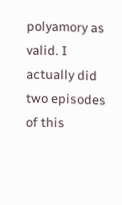polyamory as valid. I actually did two episodes of this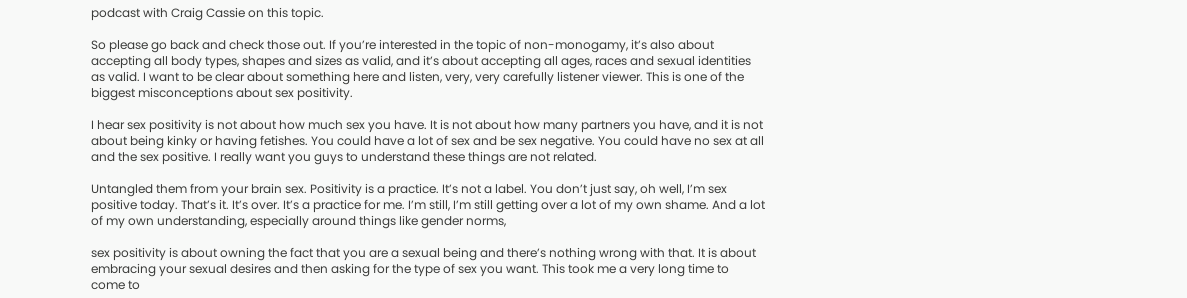podcast with Craig Cassie on this topic.

So please go back and check those out. If you’re interested in the topic of non-monogamy, it’s also about accepting all body types, shapes and sizes as valid, and it’s about accepting all ages, races and sexual identities as valid. I want to be clear about something here and listen, very, very carefully listener viewer. This is one of the biggest misconceptions about sex positivity.

I hear sex positivity is not about how much sex you have. It is not about how many partners you have, and it is not about being kinky or having fetishes. You could have a lot of sex and be sex negative. You could have no sex at all and the sex positive. I really want you guys to understand these things are not related.

Untangled them from your brain sex. Positivity is a practice. It’s not a label. You don’t just say, oh well, I’m sex positive today. That’s it. It’s over. It’s a practice for me. I’m still, I’m still getting over a lot of my own shame. And a lot of my own understanding, especially around things like gender norms,

sex positivity is about owning the fact that you are a sexual being and there’s nothing wrong with that. It is about embracing your sexual desires and then asking for the type of sex you want. This took me a very long time to come to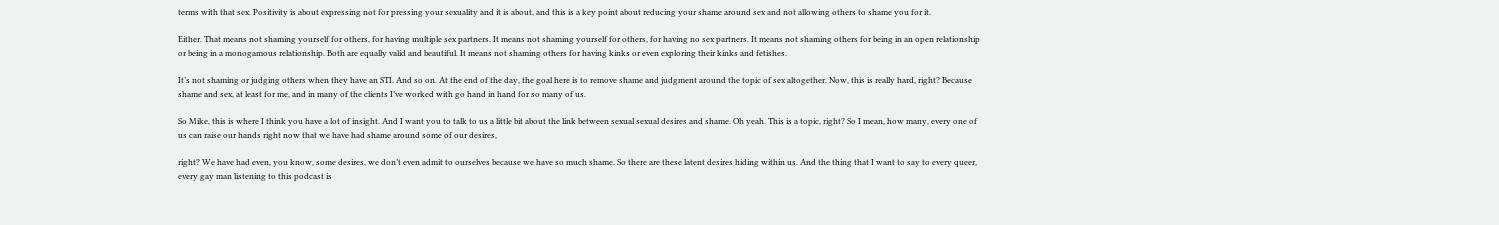terms with that sex. Positivity is about expressing not for pressing your sexuality and it is about, and this is a key point about reducing your shame around sex and not allowing others to shame you for it.

Either. That means not shaming yourself for others, for having multiple sex partners. It means not shaming yourself for others, for having no sex partners. It means not shaming others for being in an open relationship or being in a monogamous relationship. Both are equally valid and beautiful. It means not shaming others for having kinks or even exploring their kinks and fetishes.

It’s not shaming or judging others when they have an STI. And so on. At the end of the day, the goal here is to remove shame and judgment around the topic of sex altogether. Now, this is really hard, right? Because shame and sex, at least for me, and in many of the clients I’ve worked with go hand in hand for so many of us.

So Mike, this is where I think you have a lot of insight. And I want you to talk to us a little bit about the link between sexual sexual desires and shame. Oh yeah. This is a topic, right? So I mean, how many, every one of us can raise our hands right now that we have had shame around some of our desires,

right? We have had even, you know, some desires, we don’t even admit to ourselves because we have so much shame. So there are these latent desires hiding within us. And the thing that I want to say to every queer, every gay man listening to this podcast is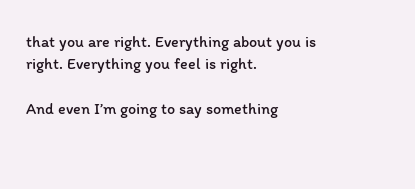that you are right. Everything about you is right. Everything you feel is right.

And even I’m going to say something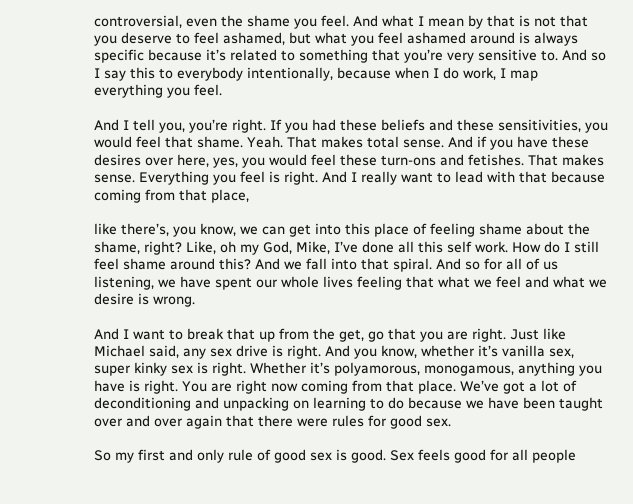controversial, even the shame you feel. And what I mean by that is not that you deserve to feel ashamed, but what you feel ashamed around is always specific because it’s related to something that you’re very sensitive to. And so I say this to everybody intentionally, because when I do work, I map everything you feel.

And I tell you, you’re right. If you had these beliefs and these sensitivities, you would feel that shame. Yeah. That makes total sense. And if you have these desires over here, yes, you would feel these turn-ons and fetishes. That makes sense. Everything you feel is right. And I really want to lead with that because coming from that place,

like there’s, you know, we can get into this place of feeling shame about the shame, right? Like, oh my God, Mike, I’ve done all this self work. How do I still feel shame around this? And we fall into that spiral. And so for all of us listening, we have spent our whole lives feeling that what we feel and what we desire is wrong.

And I want to break that up from the get, go that you are right. Just like Michael said, any sex drive is right. And you know, whether it’s vanilla sex, super kinky sex is right. Whether it’s polyamorous, monogamous, anything you have is right. You are right now coming from that place. We’ve got a lot of deconditioning and unpacking on learning to do because we have been taught over and over again that there were rules for good sex.

So my first and only rule of good sex is good. Sex feels good for all people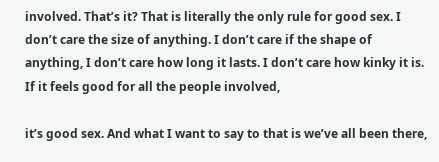involved. That’s it? That is literally the only rule for good sex. I don’t care the size of anything. I don’t care if the shape of anything, I don’t care how long it lasts. I don’t care how kinky it is. If it feels good for all the people involved,

it’s good sex. And what I want to say to that is we’ve all been there,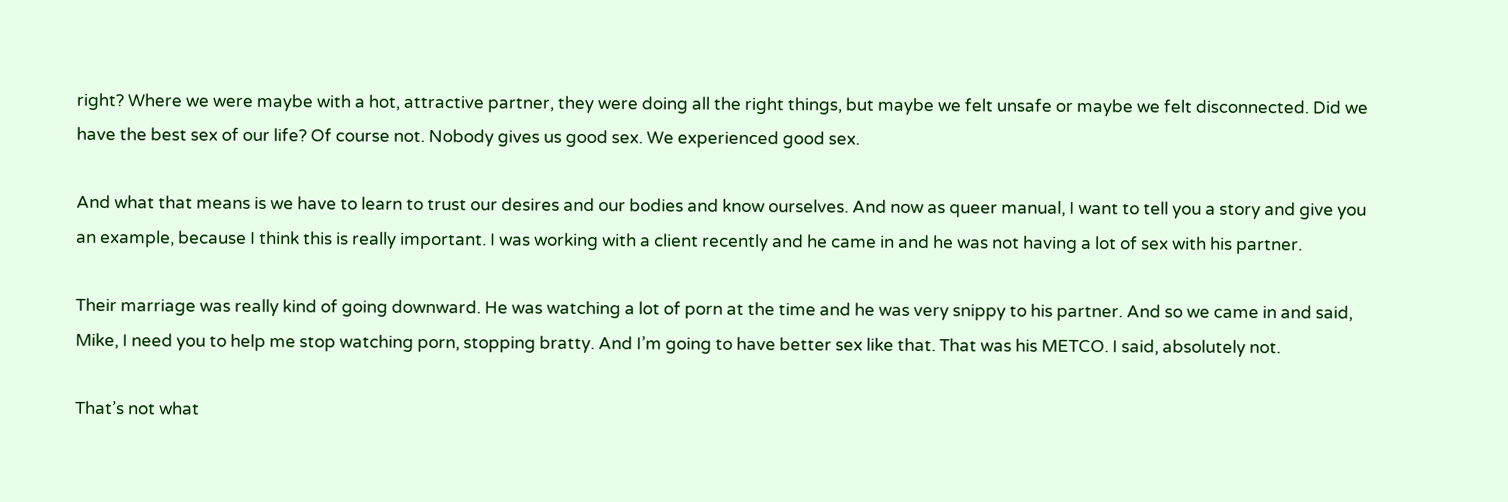right? Where we were maybe with a hot, attractive partner, they were doing all the right things, but maybe we felt unsafe or maybe we felt disconnected. Did we have the best sex of our life? Of course not. Nobody gives us good sex. We experienced good sex.

And what that means is we have to learn to trust our desires and our bodies and know ourselves. And now as queer manual, I want to tell you a story and give you an example, because I think this is really important. I was working with a client recently and he came in and he was not having a lot of sex with his partner.

Their marriage was really kind of going downward. He was watching a lot of porn at the time and he was very snippy to his partner. And so we came in and said, Mike, I need you to help me stop watching porn, stopping bratty. And I’m going to have better sex like that. That was his METCO. I said, absolutely not.

That’s not what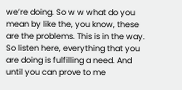we’re doing. So w w what do you mean by like the, you know, these are the problems. This is in the way. So listen here, everything that you are doing is fulfilling a need. And until you can prove to me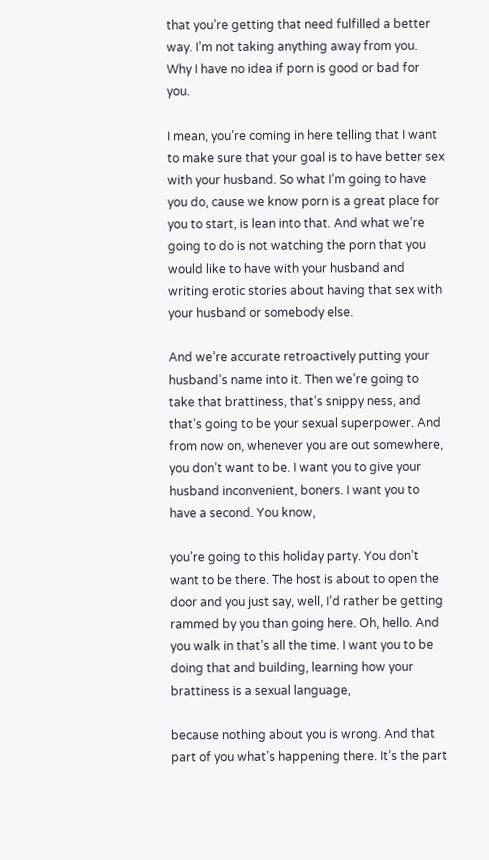that you’re getting that need fulfilled a better way. I’m not taking anything away from you. Why I have no idea if porn is good or bad for you.

I mean, you’re coming in here telling that I want to make sure that your goal is to have better sex with your husband. So what I’m going to have you do, cause we know porn is a great place for you to start, is lean into that. And what we’re going to do is not watching the porn that you would like to have with your husband and writing erotic stories about having that sex with your husband or somebody else.

And we’re accurate retroactively putting your husband’s name into it. Then we’re going to take that brattiness, that’s snippy ness, and that’s going to be your sexual superpower. And from now on, whenever you are out somewhere, you don’t want to be. I want you to give your husband inconvenient, boners. I want you to have a second. You know,

you’re going to this holiday party. You don’t want to be there. The host is about to open the door and you just say, well, I’d rather be getting rammed by you than going here. Oh, hello. And you walk in that’s all the time. I want you to be doing that and building, learning how your brattiness is a sexual language,

because nothing about you is wrong. And that part of you what’s happening there. It’s the part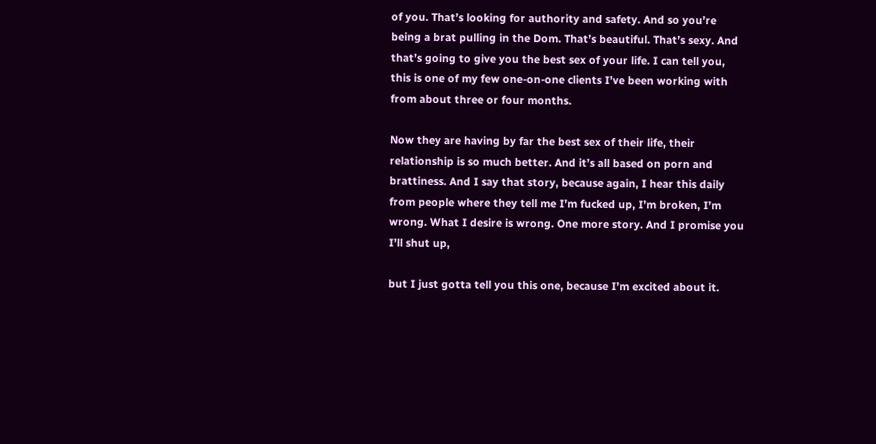of you. That’s looking for authority and safety. And so you’re being a brat pulling in the Dom. That’s beautiful. That’s sexy. And that’s going to give you the best sex of your life. I can tell you, this is one of my few one-on-one clients I’ve been working with from about three or four months.

Now they are having by far the best sex of their life, their relationship is so much better. And it’s all based on porn and brattiness. And I say that story, because again, I hear this daily from people where they tell me I’m fucked up, I’m broken, I’m wrong. What I desire is wrong. One more story. And I promise you I’ll shut up,

but I just gotta tell you this one, because I’m excited about it.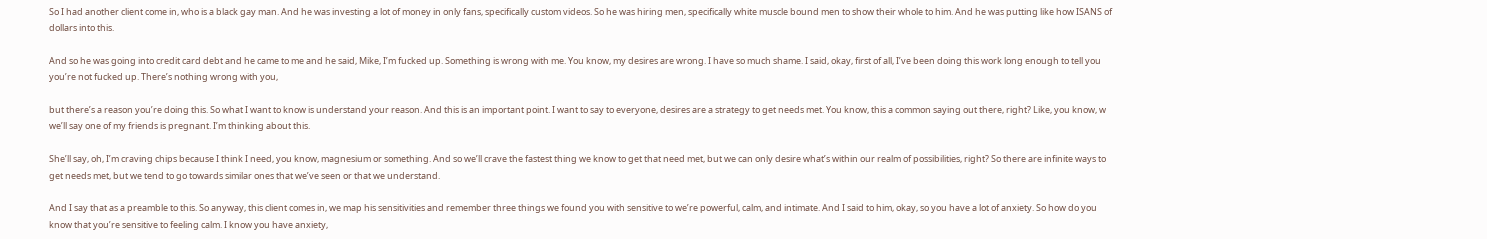So I had another client come in, who is a black gay man. And he was investing a lot of money in only fans, specifically custom videos. So he was hiring men, specifically white muscle bound men to show their whole to him. And he was putting like how ISANS of dollars into this.

And so he was going into credit card debt and he came to me and he said, Mike, I’m fucked up. Something is wrong with me. You know, my desires are wrong. I have so much shame. I said, okay, first of all, I’ve been doing this work long enough to tell you you’re not fucked up. There’s nothing wrong with you,

but there’s a reason you’re doing this. So what I want to know is understand your reason. And this is an important point. I want to say to everyone, desires are a strategy to get needs met. You know, this a common saying out there, right? Like, you know, w we’ll say one of my friends is pregnant. I’m thinking about this.

She’ll say, oh, I’m craving chips because I think I need, you know, magnesium or something. And so we’ll crave the fastest thing we know to get that need met, but we can only desire what’s within our realm of possibilities, right? So there are infinite ways to get needs met, but we tend to go towards similar ones that we’ve seen or that we understand.

And I say that as a preamble to this. So anyway, this client comes in, we map his sensitivities and remember three things we found you with sensitive to we’re powerful, calm, and intimate. And I said to him, okay, so you have a lot of anxiety. So how do you know that you’re sensitive to feeling calm. I know you have anxiety,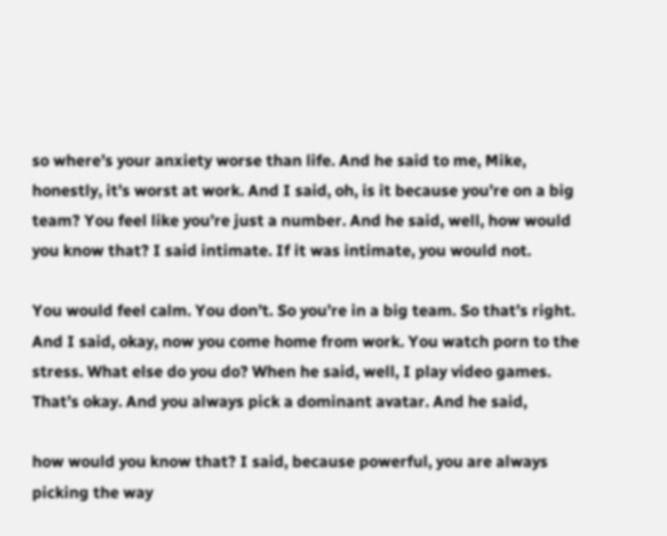so where’s your anxiety worse than life. And he said to me, Mike, honestly, it’s worst at work. And I said, oh, is it because you’re on a big team? You feel like you’re just a number. And he said, well, how would you know that? I said intimate. If it was intimate, you would not.

You would feel calm. You don’t. So you’re in a big team. So that’s right. And I said, okay, now you come home from work. You watch porn to the stress. What else do you do? When he said, well, I play video games. That’s okay. And you always pick a dominant avatar. And he said,

how would you know that? I said, because powerful, you are always picking the way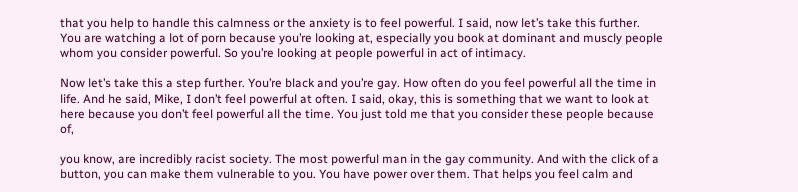that you help to handle this calmness or the anxiety is to feel powerful. I said, now let’s take this further. You are watching a lot of porn because you’re looking at, especially you book at dominant and muscly people whom you consider powerful. So you’re looking at people powerful in act of intimacy.

Now let’s take this a step further. You’re black and you’re gay. How often do you feel powerful all the time in life. And he said, Mike, I don’t feel powerful at often. I said, okay, this is something that we want to look at here because you don’t feel powerful all the time. You just told me that you consider these people because of,

you know, are incredibly racist society. The most powerful man in the gay community. And with the click of a button, you can make them vulnerable to you. You have power over them. That helps you feel calm and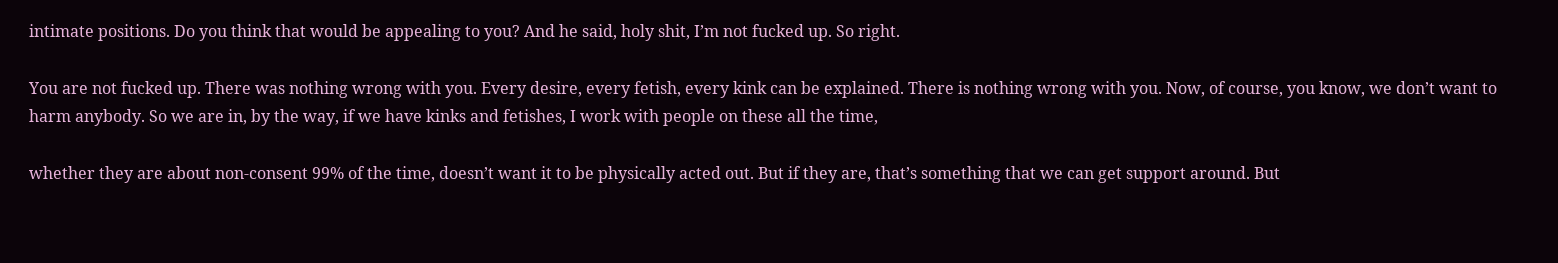intimate positions. Do you think that would be appealing to you? And he said, holy shit, I’m not fucked up. So right.

You are not fucked up. There was nothing wrong with you. Every desire, every fetish, every kink can be explained. There is nothing wrong with you. Now, of course, you know, we don’t want to harm anybody. So we are in, by the way, if we have kinks and fetishes, I work with people on these all the time,

whether they are about non-consent 99% of the time, doesn’t want it to be physically acted out. But if they are, that’s something that we can get support around. But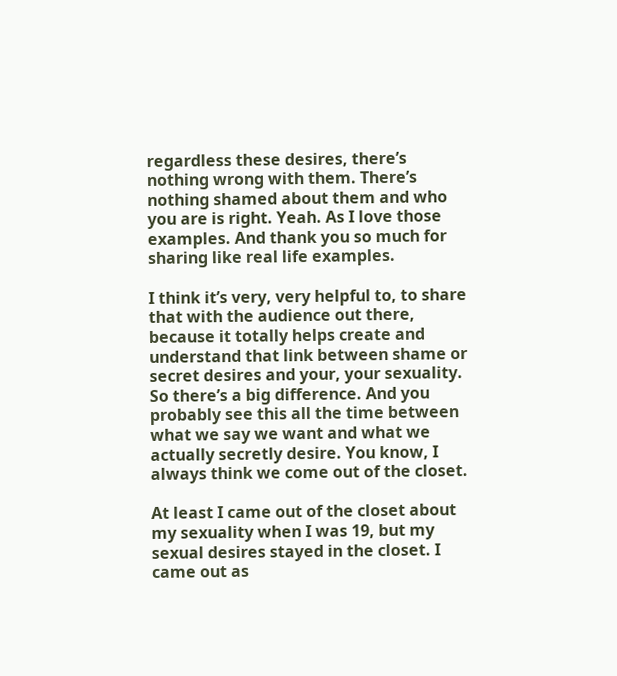regardless these desires, there’s nothing wrong with them. There’s nothing shamed about them and who you are is right. Yeah. As I love those examples. And thank you so much for sharing like real life examples.

I think it’s very, very helpful to, to share that with the audience out there, because it totally helps create and understand that link between shame or secret desires and your, your sexuality. So there’s a big difference. And you probably see this all the time between what we say we want and what we actually secretly desire. You know, I always think we come out of the closet.

At least I came out of the closet about my sexuality when I was 19, but my sexual desires stayed in the closet. I came out as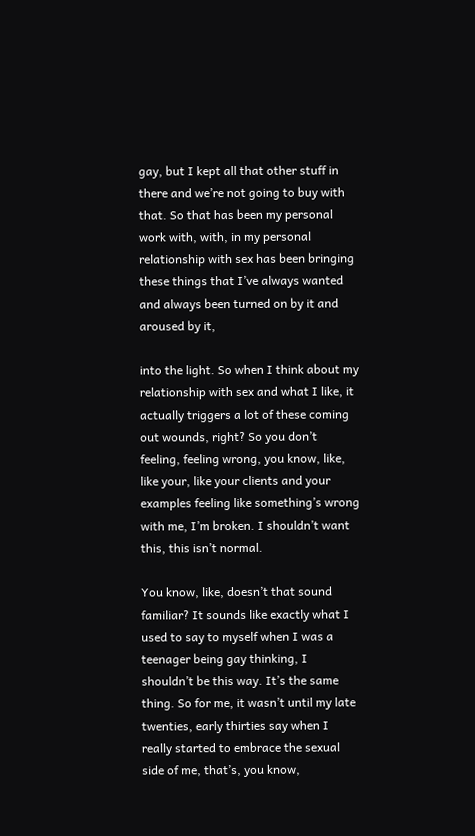gay, but I kept all that other stuff in there and we’re not going to buy with that. So that has been my personal work with, with, in my personal relationship with sex has been bringing these things that I’ve always wanted and always been turned on by it and aroused by it,

into the light. So when I think about my relationship with sex and what I like, it actually triggers a lot of these coming out wounds, right? So you don’t feeling, feeling wrong, you know, like, like your, like your clients and your examples feeling like something’s wrong with me, I’m broken. I shouldn’t want this, this isn’t normal.

You know, like, doesn’t that sound familiar? It sounds like exactly what I used to say to myself when I was a teenager being gay thinking, I shouldn’t be this way. It’s the same thing. So for me, it wasn’t until my late twenties, early thirties say when I really started to embrace the sexual side of me, that’s, you know,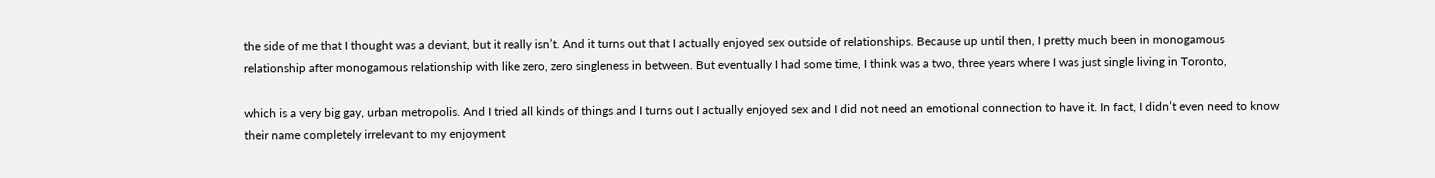the side of me that I thought was a deviant, but it really isn’t. And it turns out that I actually enjoyed sex outside of relationships. Because up until then, I pretty much been in monogamous relationship after monogamous relationship with like zero, zero singleness in between. But eventually I had some time, I think was a two, three years where I was just single living in Toronto,

which is a very big gay, urban metropolis. And I tried all kinds of things and I turns out I actually enjoyed sex and I did not need an emotional connection to have it. In fact, I didn’t even need to know their name completely irrelevant to my enjoyment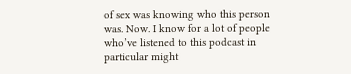of sex was knowing who this person was. Now. I know for a lot of people who’ve listened to this podcast in particular might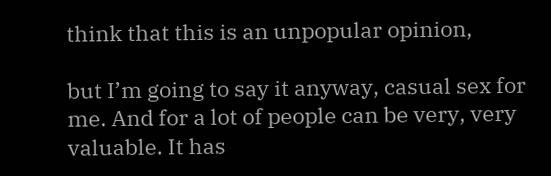think that this is an unpopular opinion,

but I’m going to say it anyway, casual sex for me. And for a lot of people can be very, very valuable. It has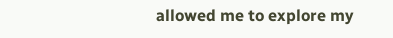allowed me to explore my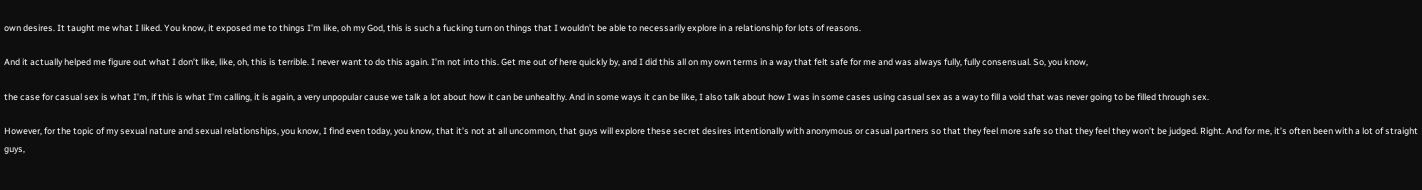own desires. It taught me what I liked. You know, it exposed me to things I’m like, oh my God, this is such a fucking turn on things that I wouldn’t be able to necessarily explore in a relationship for lots of reasons.

And it actually helped me figure out what I don’t like, like, oh, this is terrible. I never want to do this again. I’m not into this. Get me out of here quickly by, and I did this all on my own terms in a way that felt safe for me and was always fully, fully consensual. So, you know,

the case for casual sex is what I’m, if this is what I’m calling, it is again, a very unpopular cause we talk a lot about how it can be unhealthy. And in some ways it can be like, I also talk about how I was in some cases using casual sex as a way to fill a void that was never going to be filled through sex.

However, for the topic of my sexual nature and sexual relationships, you know, I find even today, you know, that it’s not at all uncommon, that guys will explore these secret desires intentionally with anonymous or casual partners so that they feel more safe so that they feel they won’t be judged. Right. And for me, it’s often been with a lot of straight guys,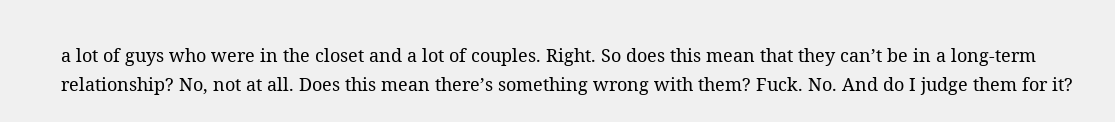a lot of guys who were in the closet and a lot of couples. Right. So does this mean that they can’t be in a long-term relationship? No, not at all. Does this mean there’s something wrong with them? Fuck. No. And do I judge them for it?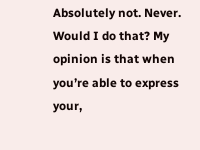Absolutely not. Never. Would I do that? My opinion is that when you’re able to express your,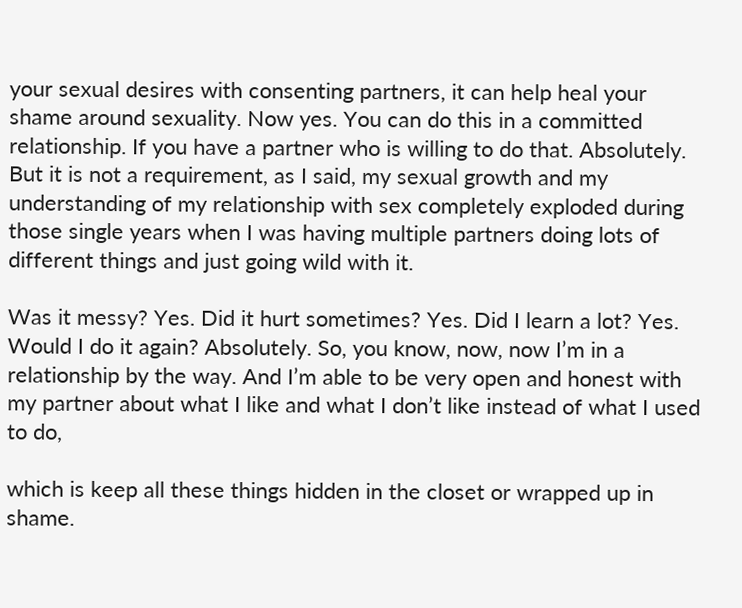your sexual desires with consenting partners, it can help heal your shame around sexuality. Now yes. You can do this in a committed relationship. If you have a partner who is willing to do that. Absolutely. But it is not a requirement, as I said, my sexual growth and my understanding of my relationship with sex completely exploded during those single years when I was having multiple partners doing lots of different things and just going wild with it.

Was it messy? Yes. Did it hurt sometimes? Yes. Did I learn a lot? Yes. Would I do it again? Absolutely. So, you know, now, now I’m in a relationship by the way. And I’m able to be very open and honest with my partner about what I like and what I don’t like instead of what I used to do,

which is keep all these things hidden in the closet or wrapped up in shame.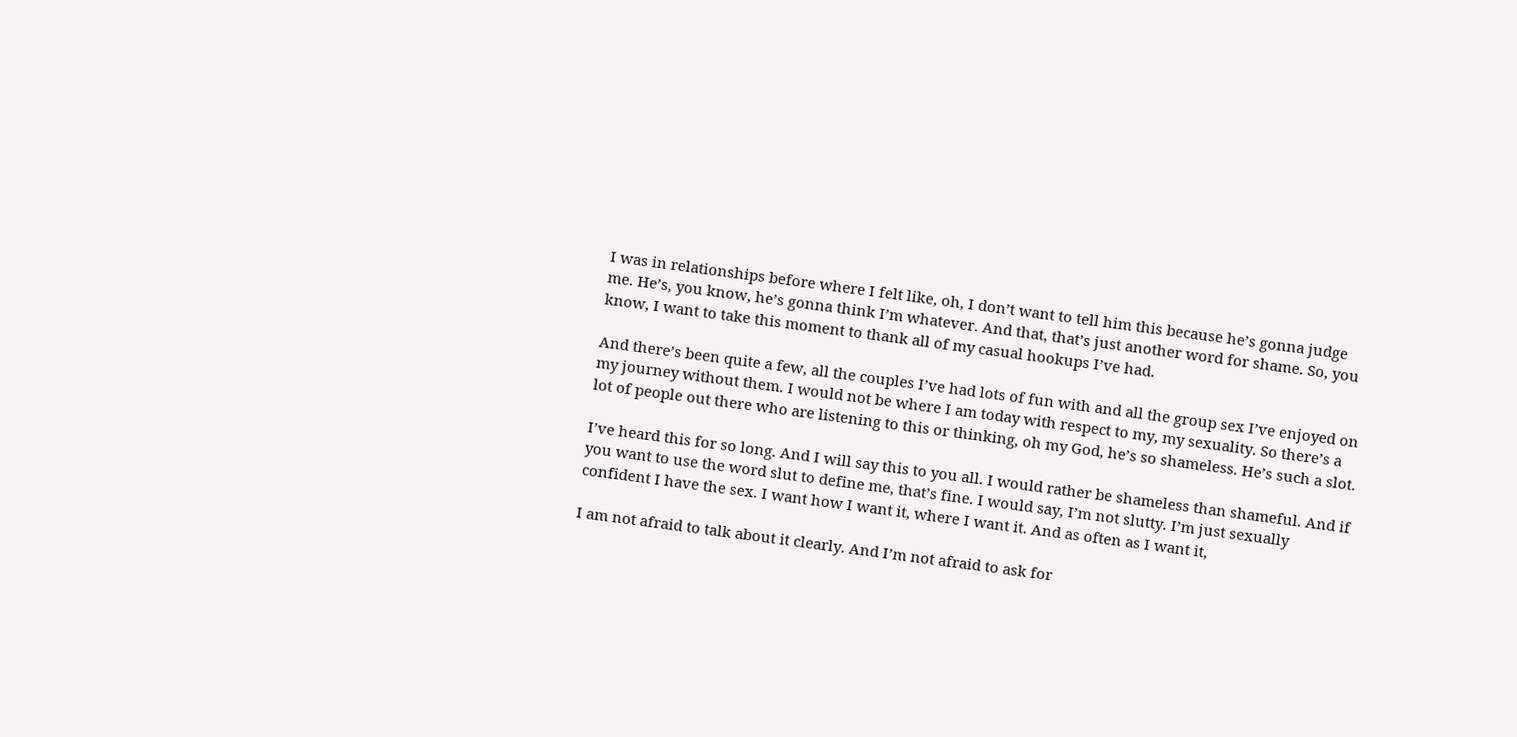I was in relationships before where I felt like, oh, I don’t want to tell him this because he’s gonna judge me. He’s, you know, he’s gonna think I’m whatever. And that, that’s just another word for shame. So, you know, I want to take this moment to thank all of my casual hookups I’ve had.

And there’s been quite a few, all the couples I’ve had lots of fun with and all the group sex I’ve enjoyed on my journey without them. I would not be where I am today with respect to my, my sexuality. So there’s a lot of people out there who are listening to this or thinking, oh my God, he’s so shameless. He’s such a slot.

I’ve heard this for so long. And I will say this to you all. I would rather be shameless than shameful. And if you want to use the word slut to define me, that’s fine. I would say, I’m not slutty. I’m just sexually confident I have the sex. I want how I want it, where I want it. And as often as I want it,

I am not afraid to talk about it clearly. And I’m not afraid to ask for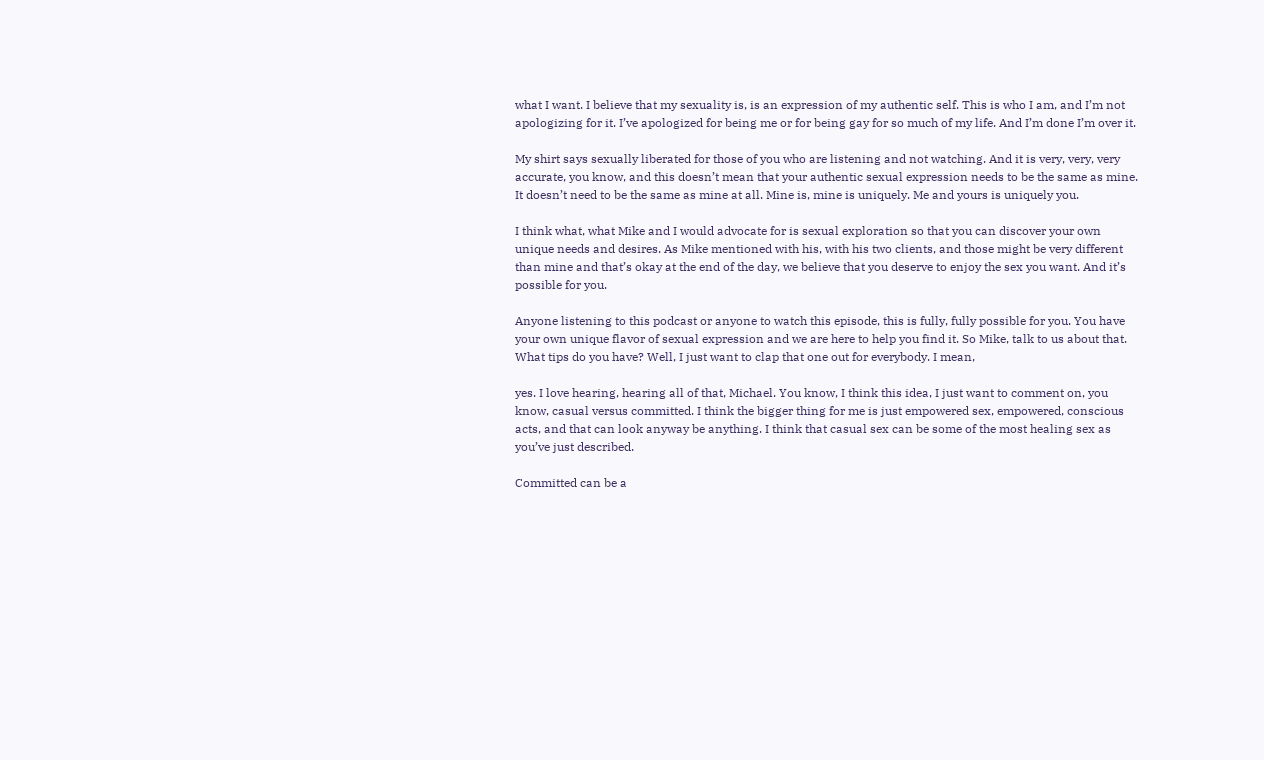what I want. I believe that my sexuality is, is an expression of my authentic self. This is who I am, and I’m not apologizing for it. I’ve apologized for being me or for being gay for so much of my life. And I’m done I’m over it.

My shirt says sexually liberated for those of you who are listening and not watching. And it is very, very, very accurate, you know, and this doesn’t mean that your authentic sexual expression needs to be the same as mine. It doesn’t need to be the same as mine at all. Mine is, mine is uniquely. Me and yours is uniquely you.

I think what, what Mike and I would advocate for is sexual exploration so that you can discover your own unique needs and desires. As Mike mentioned with his, with his two clients, and those might be very different than mine and that’s okay at the end of the day, we believe that you deserve to enjoy the sex you want. And it’s possible for you.

Anyone listening to this podcast or anyone to watch this episode, this is fully, fully possible for you. You have your own unique flavor of sexual expression and we are here to help you find it. So Mike, talk to us about that. What tips do you have? Well, I just want to clap that one out for everybody. I mean,

yes. I love hearing, hearing all of that, Michael. You know, I think this idea, I just want to comment on, you know, casual versus committed. I think the bigger thing for me is just empowered sex, empowered, conscious acts, and that can look anyway be anything. I think that casual sex can be some of the most healing sex as you’ve just described.

Committed can be a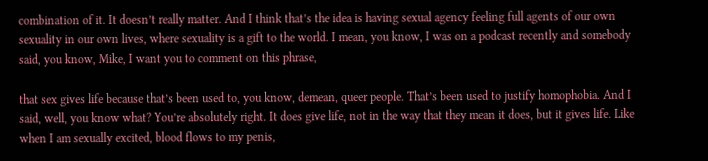combination of it. It doesn’t really matter. And I think that’s the idea is having sexual agency feeling full agents of our own sexuality in our own lives, where sexuality is a gift to the world. I mean, you know, I was on a podcast recently and somebody said, you know, Mike, I want you to comment on this phrase,

that sex gives life because that’s been used to, you know, demean, queer people. That’s been used to justify homophobia. And I said, well, you know what? You’re absolutely right. It does give life, not in the way that they mean it does, but it gives life. Like when I am sexually excited, blood flows to my penis,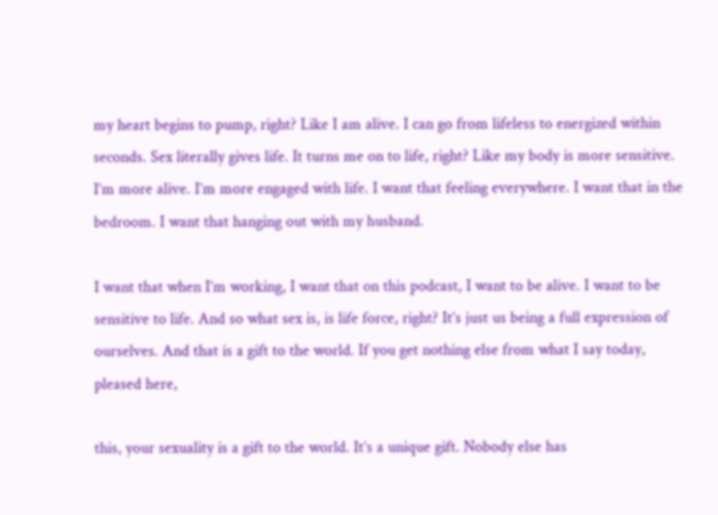my heart begins to pump, right? Like I am alive. I can go from lifeless to energized within seconds. Sex literally gives life. It turns me on to life, right? Like my body is more sensitive. I’m more alive. I’m more engaged with life. I want that feeling everywhere. I want that in the bedroom. I want that hanging out with my husband.

I want that when I’m working, I want that on this podcast, I want to be alive. I want to be sensitive to life. And so what sex is, is life force, right? It’s just us being a full expression of ourselves. And that is a gift to the world. If you get nothing else from what I say today, pleased here,

this, your sexuality is a gift to the world. It’s a unique gift. Nobody else has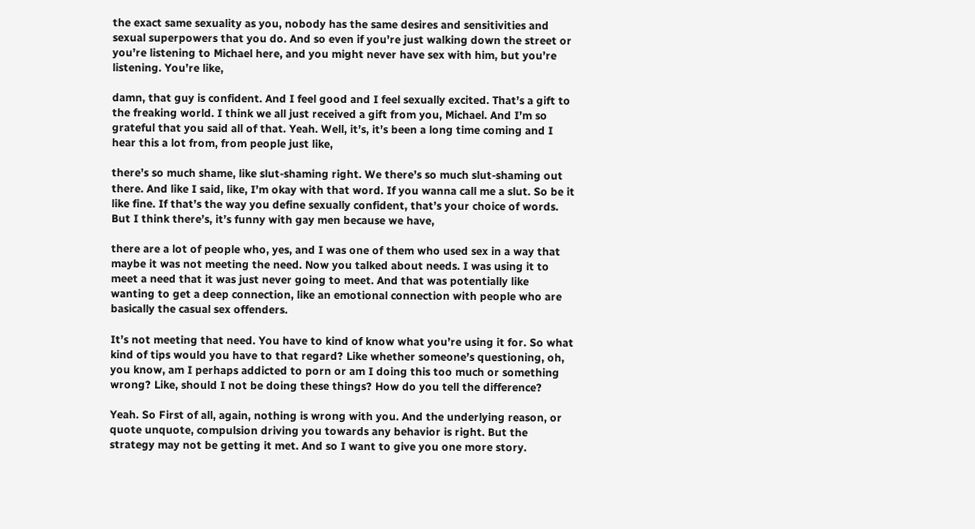the exact same sexuality as you, nobody has the same desires and sensitivities and sexual superpowers that you do. And so even if you’re just walking down the street or you’re listening to Michael here, and you might never have sex with him, but you’re listening. You’re like,

damn, that guy is confident. And I feel good and I feel sexually excited. That’s a gift to the freaking world. I think we all just received a gift from you, Michael. And I’m so grateful that you said all of that. Yeah. Well, it’s, it’s been a long time coming and I hear this a lot from, from people just like,

there’s so much shame, like slut-shaming right. We there’s so much slut-shaming out there. And like I said, like, I’m okay with that word. If you wanna call me a slut. So be it like fine. If that’s the way you define sexually confident, that’s your choice of words. But I think there’s, it’s funny with gay men because we have,

there are a lot of people who, yes, and I was one of them who used sex in a way that maybe it was not meeting the need. Now you talked about needs. I was using it to meet a need that it was just never going to meet. And that was potentially like wanting to get a deep connection, like an emotional connection with people who are basically the casual sex offenders.

It’s not meeting that need. You have to kind of know what you’re using it for. So what kind of tips would you have to that regard? Like whether someone’s questioning, oh, you know, am I perhaps addicted to porn or am I doing this too much or something wrong? Like, should I not be doing these things? How do you tell the difference?

Yeah. So First of all, again, nothing is wrong with you. And the underlying reason, or quote unquote, compulsion driving you towards any behavior is right. But the strategy may not be getting it met. And so I want to give you one more story.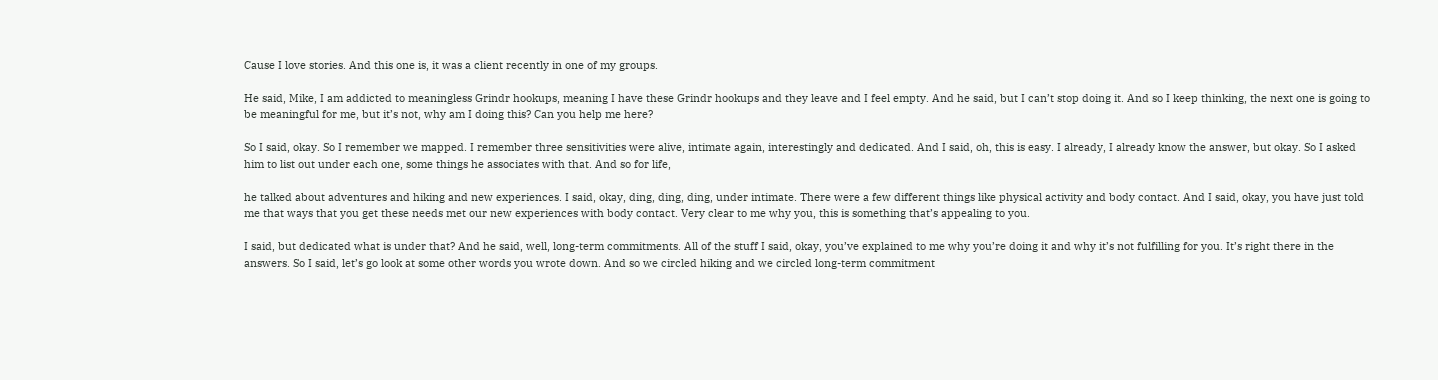Cause I love stories. And this one is, it was a client recently in one of my groups.

He said, Mike, I am addicted to meaningless Grindr hookups, meaning I have these Grindr hookups and they leave and I feel empty. And he said, but I can’t stop doing it. And so I keep thinking, the next one is going to be meaningful for me, but it’s not, why am I doing this? Can you help me here?

So I said, okay. So I remember we mapped. I remember three sensitivities were alive, intimate again, interestingly and dedicated. And I said, oh, this is easy. I already, I already know the answer, but okay. So I asked him to list out under each one, some things he associates with that. And so for life,

he talked about adventures and hiking and new experiences. I said, okay, ding, ding, ding, under intimate. There were a few different things like physical activity and body contact. And I said, okay, you have just told me that ways that you get these needs met our new experiences with body contact. Very clear to me why you, this is something that’s appealing to you.

I said, but dedicated what is under that? And he said, well, long-term commitments. All of the stuff I said, okay, you’ve explained to me why you’re doing it and why it’s not fulfilling for you. It’s right there in the answers. So I said, let’s go look at some other words you wrote down. And so we circled hiking and we circled long-term commitment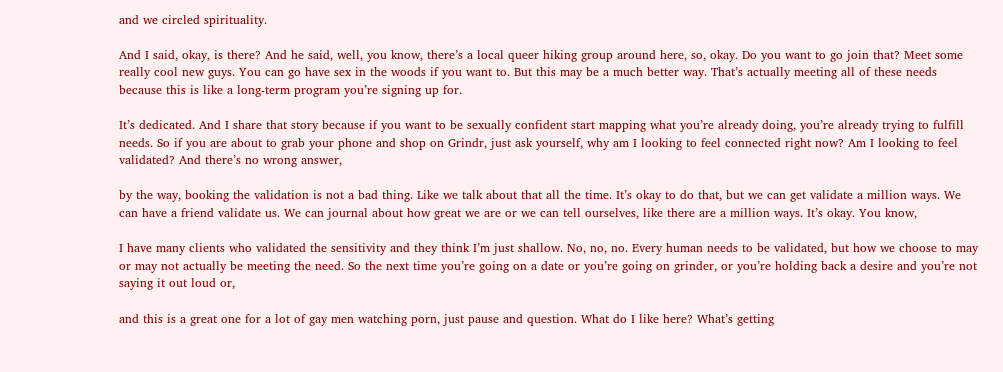and we circled spirituality.

And I said, okay, is there? And he said, well, you know, there’s a local queer hiking group around here, so, okay. Do you want to go join that? Meet some really cool new guys. You can go have sex in the woods if you want to. But this may be a much better way. That’s actually meeting all of these needs because this is like a long-term program you’re signing up for.

It’s dedicated. And I share that story because if you want to be sexually confident start mapping what you’re already doing, you’re already trying to fulfill needs. So if you are about to grab your phone and shop on Grindr, just ask yourself, why am I looking to feel connected right now? Am I looking to feel validated? And there’s no wrong answer,

by the way, booking the validation is not a bad thing. Like we talk about that all the time. It’s okay to do that, but we can get validate a million ways. We can have a friend validate us. We can journal about how great we are or we can tell ourselves, like there are a million ways. It’s okay. You know,

I have many clients who validated the sensitivity and they think I’m just shallow. No, no, no. Every human needs to be validated, but how we choose to may or may not actually be meeting the need. So the next time you’re going on a date or you’re going on grinder, or you’re holding back a desire and you’re not saying it out loud or,

and this is a great one for a lot of gay men watching porn, just pause and question. What do I like here? What’s getting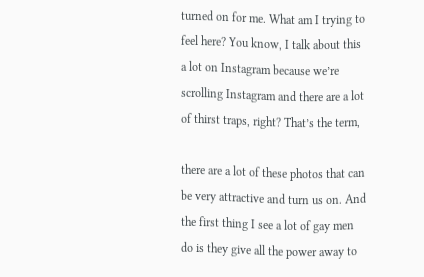turned on for me. What am I trying to feel here? You know, I talk about this a lot on Instagram because we’re scrolling Instagram and there are a lot of thirst traps, right? That’s the term,

there are a lot of these photos that can be very attractive and turn us on. And the first thing I see a lot of gay men do is they give all the power away to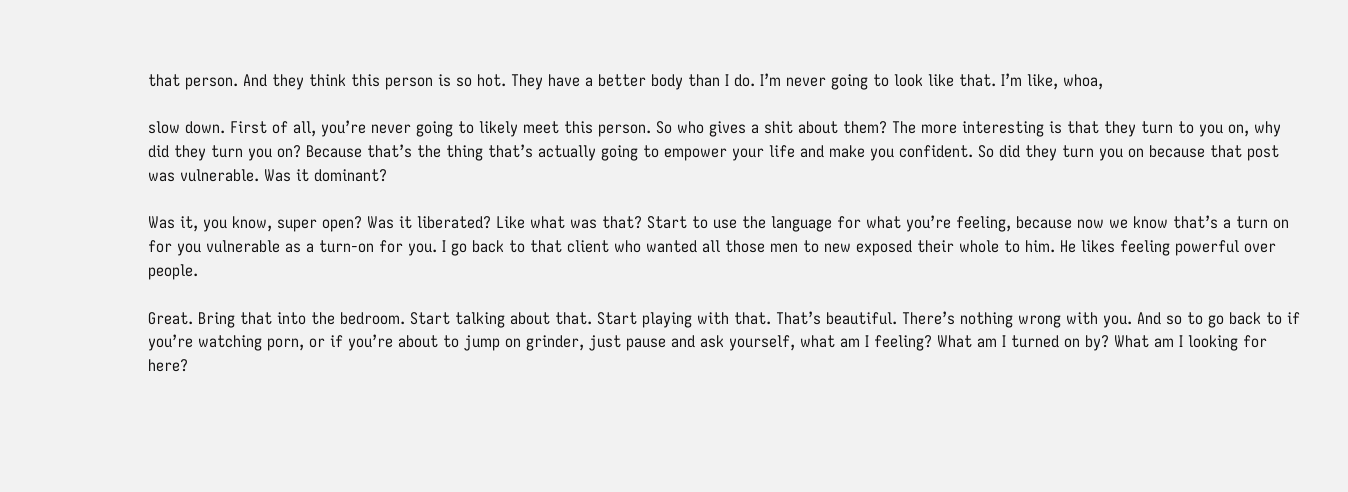that person. And they think this person is so hot. They have a better body than I do. I’m never going to look like that. I’m like, whoa,

slow down. First of all, you’re never going to likely meet this person. So who gives a shit about them? The more interesting is that they turn to you on, why did they turn you on? Because that’s the thing that’s actually going to empower your life and make you confident. So did they turn you on because that post was vulnerable. Was it dominant?

Was it, you know, super open? Was it liberated? Like what was that? Start to use the language for what you’re feeling, because now we know that’s a turn on for you vulnerable as a turn-on for you. I go back to that client who wanted all those men to new exposed their whole to him. He likes feeling powerful over people.

Great. Bring that into the bedroom. Start talking about that. Start playing with that. That’s beautiful. There’s nothing wrong with you. And so to go back to if you’re watching porn, or if you’re about to jump on grinder, just pause and ask yourself, what am I feeling? What am I turned on by? What am I looking for here?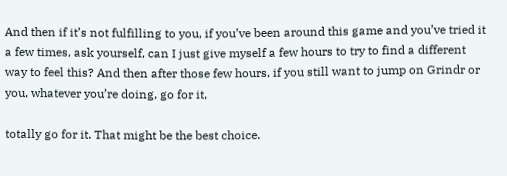And then if it’s not fulfilling to you, if you’ve been around this game and you’ve tried it a few times, ask yourself, can I just give myself a few hours to try to find a different way to feel this? And then after those few hours, if you still want to jump on Grindr or you, whatever you’re doing, go for it,

totally go for it. That might be the best choice.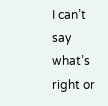I can’t say what’s right or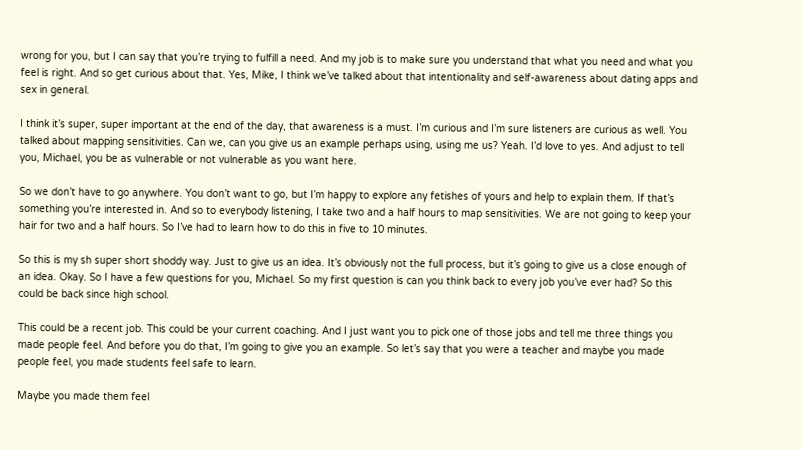wrong for you, but I can say that you’re trying to fulfill a need. And my job is to make sure you understand that what you need and what you feel is right. And so get curious about that. Yes, Mike, I think we’ve talked about that intentionality and self-awareness about dating apps and sex in general.

I think it’s super, super important at the end of the day, that awareness is a must. I’m curious and I’m sure listeners are curious as well. You talked about mapping sensitivities. Can we, can you give us an example perhaps using, using me us? Yeah. I’d love to yes. And adjust to tell you, Michael, you be as vulnerable or not vulnerable as you want here.

So we don’t have to go anywhere. You don’t want to go, but I’m happy to explore any fetishes of yours and help to explain them. If that’s something you’re interested in. And so to everybody listening, I take two and a half hours to map sensitivities. We are not going to keep your hair for two and a half hours. So I’ve had to learn how to do this in five to 10 minutes.

So this is my sh super short shoddy way. Just to give us an idea. It’s obviously not the full process, but it’s going to give us a close enough of an idea. Okay. So I have a few questions for you, Michael. So my first question is can you think back to every job you’ve ever had? So this could be back since high school.

This could be a recent job. This could be your current coaching. And I just want you to pick one of those jobs and tell me three things you made people feel. And before you do that, I’m going to give you an example. So let’s say that you were a teacher and maybe you made people feel, you made students feel safe to learn.

Maybe you made them feel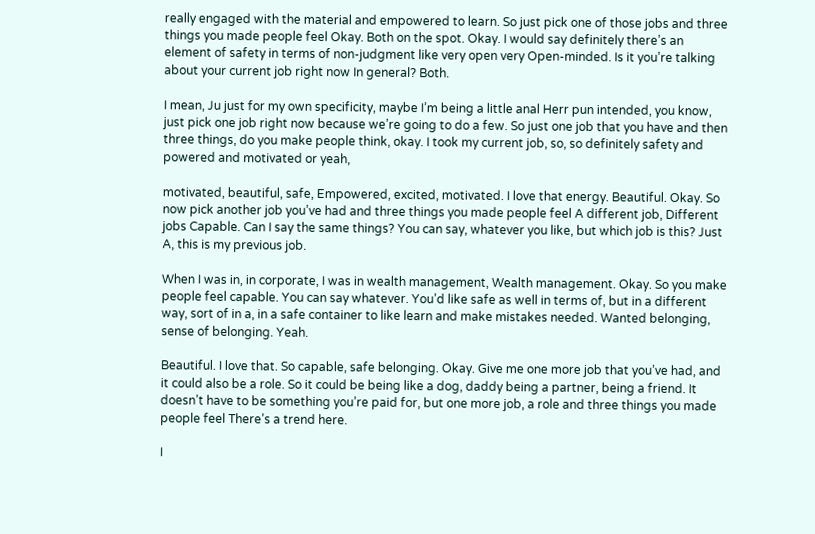really engaged with the material and empowered to learn. So just pick one of those jobs and three things you made people feel Okay. Both on the spot. Okay. I would say definitely there’s an element of safety in terms of non-judgment like very open very Open-minded. Is it you’re talking about your current job right now In general? Both.

I mean, Ju just for my own specificity, maybe I’m being a little anal Herr pun intended, you know, just pick one job right now because we’re going to do a few. So just one job that you have and then three things, do you make people think, okay. I took my current job, so, so definitely safety and powered and motivated or yeah,

motivated, beautiful, safe, Empowered, excited, motivated. I love that energy. Beautiful. Okay. So now pick another job you’ve had and three things you made people feel A different job, Different jobs Capable. Can I say the same things? You can say, whatever you like, but which job is this? Just A, this is my previous job.

When I was in, in corporate, I was in wealth management, Wealth management. Okay. So you make people feel capable. You can say whatever. You’d like safe as well in terms of, but in a different way, sort of in a, in a safe container to like learn and make mistakes needed. Wanted belonging, sense of belonging. Yeah.

Beautiful. I love that. So capable, safe belonging. Okay. Give me one more job that you’ve had, and it could also be a role. So it could be being like a dog, daddy being a partner, being a friend. It doesn’t have to be something you’re paid for, but one more job, a role and three things you made people feel There’s a trend here.

I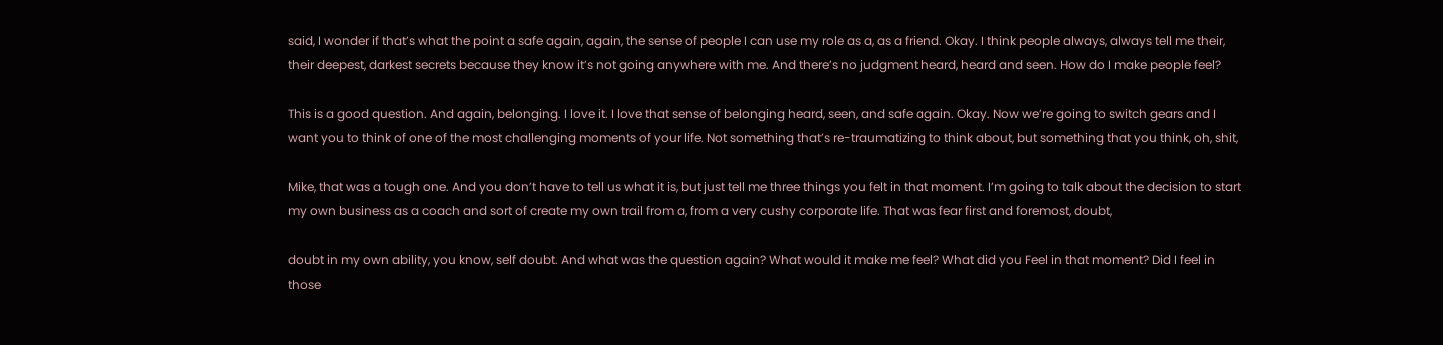said, I wonder if that’s what the point a safe again, again, the sense of people I can use my role as a, as a friend. Okay. I think people always, always tell me their, their deepest, darkest secrets because they know it’s not going anywhere with me. And there’s no judgment heard, heard and seen. How do I make people feel?

This is a good question. And again, belonging. I love it. I love that sense of belonging heard, seen, and safe again. Okay. Now we’re going to switch gears and I want you to think of one of the most challenging moments of your life. Not something that’s re-traumatizing to think about, but something that you think, oh, shit,

Mike, that was a tough one. And you don’t have to tell us what it is, but just tell me three things you felt in that moment. I’m going to talk about the decision to start my own business as a coach and sort of create my own trail from a, from a very cushy corporate life. That was fear first and foremost, doubt,

doubt in my own ability, you know, self doubt. And what was the question again? What would it make me feel? What did you Feel in that moment? Did I feel in those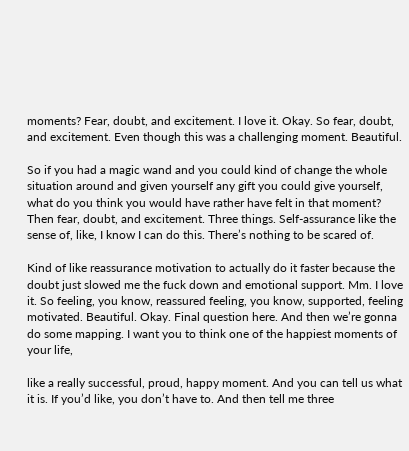moments? Fear, doubt, and excitement. I love it. Okay. So fear, doubt, and excitement. Even though this was a challenging moment. Beautiful.

So if you had a magic wand and you could kind of change the whole situation around and given yourself any gift you could give yourself, what do you think you would have rather have felt in that moment? Then fear, doubt, and excitement. Three things. Self-assurance like the sense of, like, I know I can do this. There’s nothing to be scared of.

Kind of like reassurance motivation to actually do it faster because the doubt just slowed me the fuck down and emotional support. Mm. I love it. So feeling, you know, reassured feeling, you know, supported, feeling motivated. Beautiful. Okay. Final question here. And then we’re gonna do some mapping. I want you to think one of the happiest moments of your life,

like a really successful, proud, happy moment. And you can tell us what it is. If you’d like, you don’t have to. And then tell me three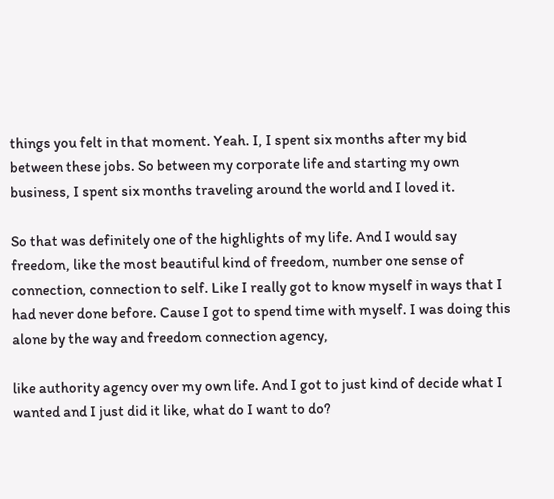things you felt in that moment. Yeah. I, I spent six months after my bid between these jobs. So between my corporate life and starting my own business, I spent six months traveling around the world and I loved it.

So that was definitely one of the highlights of my life. And I would say freedom, like the most beautiful kind of freedom, number one sense of connection, connection to self. Like I really got to know myself in ways that I had never done before. Cause I got to spend time with myself. I was doing this alone by the way and freedom connection agency,

like authority agency over my own life. And I got to just kind of decide what I wanted and I just did it like, what do I want to do?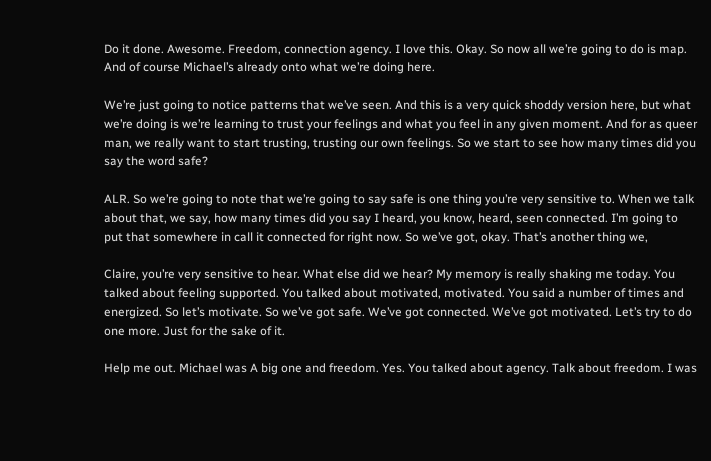Do it done. Awesome. Freedom, connection agency. I love this. Okay. So now all we’re going to do is map. And of course Michael’s already onto what we’re doing here.

We’re just going to notice patterns that we’ve seen. And this is a very quick shoddy version here, but what we’re doing is we’re learning to trust your feelings and what you feel in any given moment. And for as queer man, we really want to start trusting, trusting our own feelings. So we start to see how many times did you say the word safe?

ALR. So we’re going to note that we’re going to say safe is one thing you’re very sensitive to. When we talk about that, we say, how many times did you say I heard, you know, heard, seen connected. I’m going to put that somewhere in call it connected for right now. So we’ve got, okay. That’s another thing we,

Claire, you’re very sensitive to hear. What else did we hear? My memory is really shaking me today. You talked about feeling supported. You talked about motivated, motivated. You said a number of times and energized. So let’s motivate. So we’ve got safe. We’ve got connected. We’ve got motivated. Let’s try to do one more. Just for the sake of it.

Help me out. Michael was A big one and freedom. Yes. You talked about agency. Talk about freedom. I was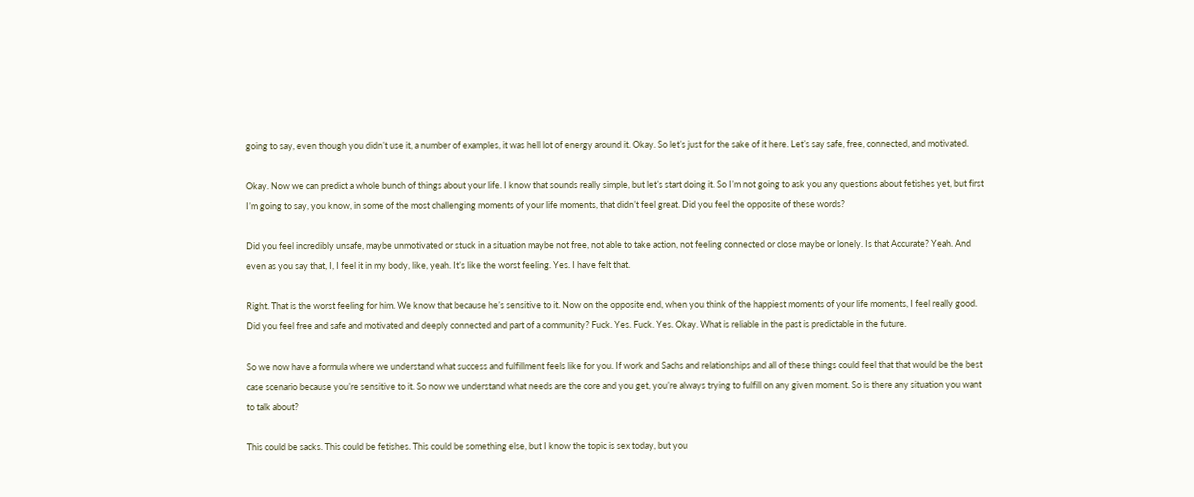going to say, even though you didn’t use it, a number of examples, it was hell lot of energy around it. Okay. So let’s just for the sake of it here. Let’s say safe, free, connected, and motivated.

Okay. Now we can predict a whole bunch of things about your life. I know that sounds really simple, but let’s start doing it. So I’m not going to ask you any questions about fetishes yet, but first I’m going to say, you know, in some of the most challenging moments of your life moments, that didn’t feel great. Did you feel the opposite of these words?

Did you feel incredibly unsafe, maybe unmotivated or stuck in a situation maybe not free, not able to take action, not feeling connected or close maybe or lonely. Is that Accurate? Yeah. And even as you say that, I, I feel it in my body, like, yeah. It’s like the worst feeling. Yes. I have felt that.

Right. That is the worst feeling for him. We know that because he’s sensitive to it. Now on the opposite end, when you think of the happiest moments of your life moments, I feel really good. Did you feel free and safe and motivated and deeply connected and part of a community? Fuck. Yes. Fuck. Yes. Okay. What is reliable in the past is predictable in the future.

So we now have a formula where we understand what success and fulfillment feels like for you. If work and Sachs and relationships and all of these things could feel that that would be the best case scenario because you’re sensitive to it. So now we understand what needs are the core and you get, you’re always trying to fulfill on any given moment. So is there any situation you want to talk about?

This could be sacks. This could be fetishes. This could be something else, but I know the topic is sex today, but you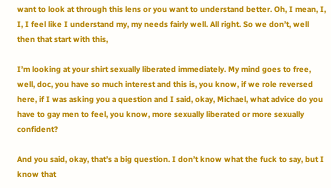want to look at through this lens or you want to understand better. Oh, I mean, I, I, I feel like I understand my, my needs fairly well. All right. So we don’t, well then that start with this,

I’m looking at your shirt sexually liberated immediately. My mind goes to free, well, doc, you have so much interest and this is, you know, if we role reversed here, if I was asking you a question and I said, okay, Michael, what advice do you have to gay men to feel, you know, more sexually liberated or more sexually confident?

And you said, okay, that’s a big question. I don’t know what the fuck to say, but I know that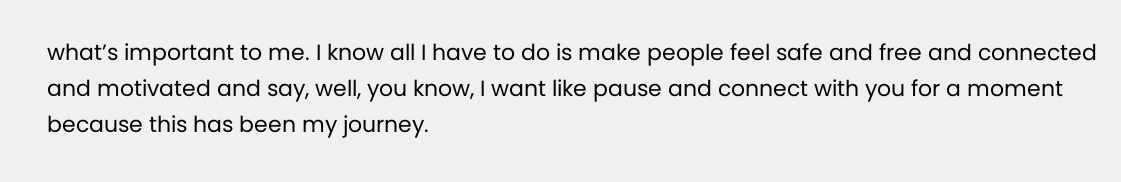what’s important to me. I know all I have to do is make people feel safe and free and connected and motivated and say, well, you know, I want like pause and connect with you for a moment because this has been my journey.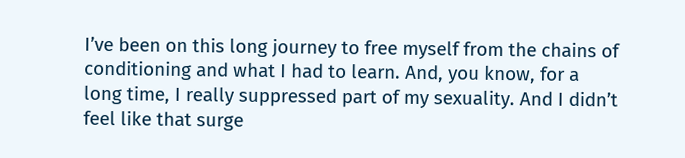I’ve been on this long journey to free myself from the chains of conditioning and what I had to learn. And, you know, for a long time, I really suppressed part of my sexuality. And I didn’t feel like that surge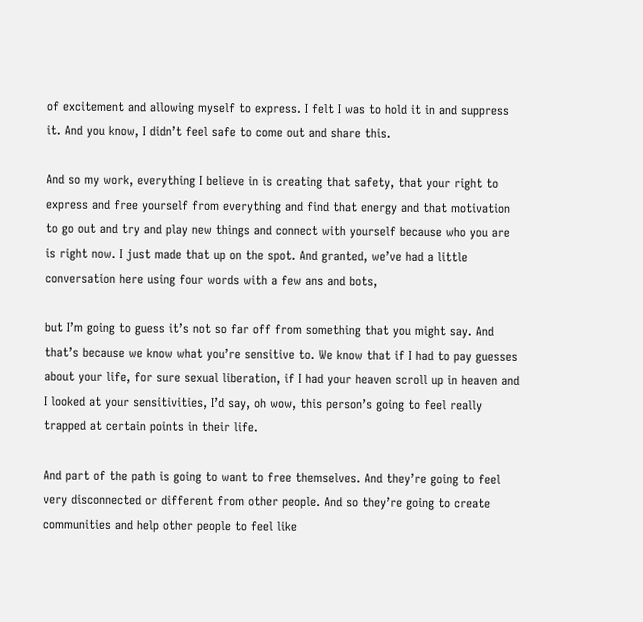of excitement and allowing myself to express. I felt I was to hold it in and suppress it. And you know, I didn’t feel safe to come out and share this.

And so my work, everything I believe in is creating that safety, that your right to express and free yourself from everything and find that energy and that motivation to go out and try and play new things and connect with yourself because who you are is right now. I just made that up on the spot. And granted, we’ve had a little conversation here using four words with a few ans and bots,

but I’m going to guess it’s not so far off from something that you might say. And that’s because we know what you’re sensitive to. We know that if I had to pay guesses about your life, for sure sexual liberation, if I had your heaven scroll up in heaven and I looked at your sensitivities, I’d say, oh wow, this person’s going to feel really trapped at certain points in their life.

And part of the path is going to want to free themselves. And they’re going to feel very disconnected or different from other people. And so they’re going to create communities and help other people to feel like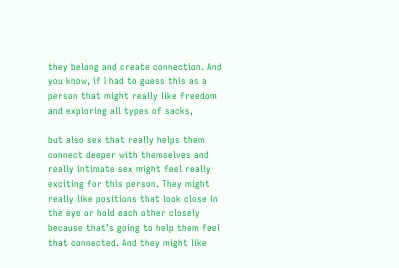they belong and create connection. And you know, if I had to guess this as a person that might really like freedom and exploring all types of sacks,

but also sex that really helps them connect deeper with themselves and really intimate sex might feel really exciting for this person. They might really like positions that look close in the eye or hold each other closely because that’s going to help them feel that connected. And they might like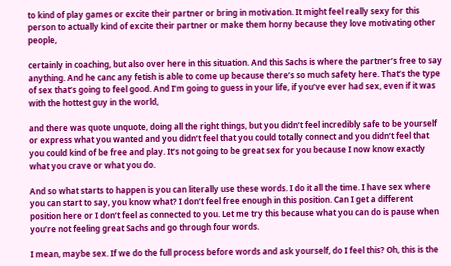to kind of play games or excite their partner or bring in motivation. It might feel really sexy for this person to actually kind of excite their partner or make them horny because they love motivating other people,

certainly in coaching, but also over here in this situation. And this Sachs is where the partner’s free to say anything. And he canc any fetish is able to come up because there’s so much safety here. That’s the type of sex that’s going to feel good. And I’m going to guess in your life, if you’ve ever had sex, even if it was with the hottest guy in the world,

and there was quote unquote, doing all the right things, but you didn’t feel incredibly safe to be yourself or express what you wanted and you didn’t feel that you could totally connect and you didn’t feel that you could kind of be free and play. It’s not going to be great sex for you because I now know exactly what you crave or what you do.

And so what starts to happen is you can literally use these words. I do it all the time. I have sex where you can start to say, you know what? I don’t feel free enough in this position. Can I get a different position here or I don’t feel as connected to you. Let me try this because what you can do is pause when you’re not feeling great Sachs and go through four words.

I mean, maybe sex. If we do the full process before words and ask yourself, do I feel this? Oh, this is the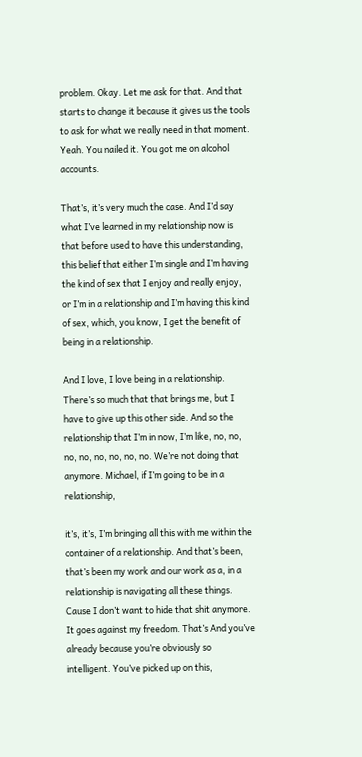problem. Okay. Let me ask for that. And that starts to change it because it gives us the tools to ask for what we really need in that moment. Yeah. You nailed it. You got me on alcohol accounts.

That’s, it’s very much the case. And I’d say what I’ve learned in my relationship now is that before used to have this understanding, this belief that either I’m single and I’m having the kind of sex that I enjoy and really enjoy, or I’m in a relationship and I’m having this kind of sex, which, you know, I get the benefit of being in a relationship.

And I love, I love being in a relationship. There’s so much that that brings me, but I have to give up this other side. And so the relationship that I’m in now, I’m like, no, no, no, no, no, no, no, no. We’re not doing that anymore. Michael, if I’m going to be in a relationship,

it’s, it’s, I’m bringing all this with me within the container of a relationship. And that’s been, that’s been my work and our work as a, in a relationship is navigating all these things. Cause I don’t want to hide that shit anymore. It goes against my freedom. That’s And you’ve already because you’re obviously so intelligent. You’ve picked up on this,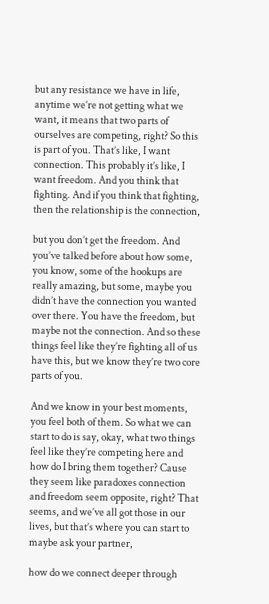but any resistance we have in life, anytime we’re not getting what we want, it means that two parts of ourselves are competing, right? So this is part of you. That’s like, I want connection. This probably it’s like, I want freedom. And you think that fighting. And if you think that fighting, then the relationship is the connection,

but you don’t get the freedom. And you’ve talked before about how some, you know, some of the hookups are really amazing, but some, maybe you didn’t have the connection you wanted over there. You have the freedom, but maybe not the connection. And so these things feel like they’re fighting all of us have this, but we know they’re two core parts of you.

And we know in your best moments, you feel both of them. So what we can start to do is say, okay, what two things feel like they’re competing here and how do I bring them together? Cause they seem like paradoxes connection and freedom seem opposite, right? That seems, and we’ve all got those in our lives, but that’s where you can start to maybe ask your partner,

how do we connect deeper through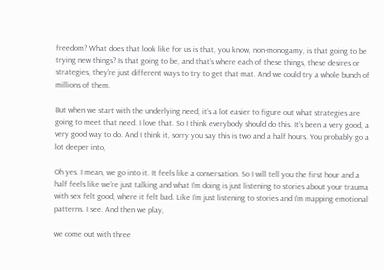freedom? What does that look like for us is that, you know, non-monogamy, is that going to be trying new things? Is that going to be, and that’s where each of these things, these desires or strategies, they’re just different ways to try to get that mat. And we could try a whole bunch of millions of them.

But when we start with the underlying need, it’s a lot easier to figure out what strategies are going to meet that need. I love that. So I think everybody should do this. It’s been a very good, a very good way to do. And I think it, sorry you say this is two and a half hours. You probably go a lot deeper into,

Oh yes. I mean, we go into it. It feels like a conversation. So I will tell you the first hour and a half feels like we’re just talking and what I’m doing is just listening to stories about your trauma with sex felt good, where it felt bad. Like I’m just listening to stories and I’m mapping emotional patterns. I see. And then we play,

we come out with three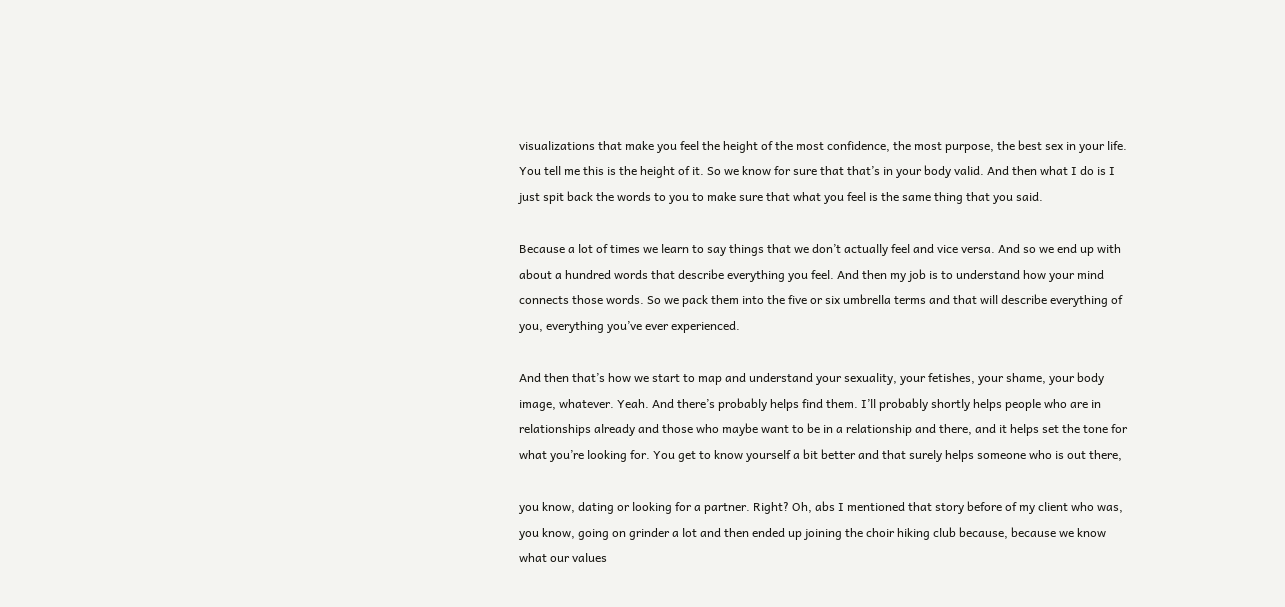visualizations that make you feel the height of the most confidence, the most purpose, the best sex in your life. You tell me this is the height of it. So we know for sure that that’s in your body valid. And then what I do is I just spit back the words to you to make sure that what you feel is the same thing that you said.

Because a lot of times we learn to say things that we don’t actually feel and vice versa. And so we end up with about a hundred words that describe everything you feel. And then my job is to understand how your mind connects those words. So we pack them into the five or six umbrella terms and that will describe everything of you, everything you’ve ever experienced.

And then that’s how we start to map and understand your sexuality, your fetishes, your shame, your body image, whatever. Yeah. And there’s probably helps find them. I’ll probably shortly helps people who are in relationships already and those who maybe want to be in a relationship and there, and it helps set the tone for what you’re looking for. You get to know yourself a bit better and that surely helps someone who is out there,

you know, dating or looking for a partner. Right? Oh, abs I mentioned that story before of my client who was, you know, going on grinder a lot and then ended up joining the choir hiking club because, because we know what our values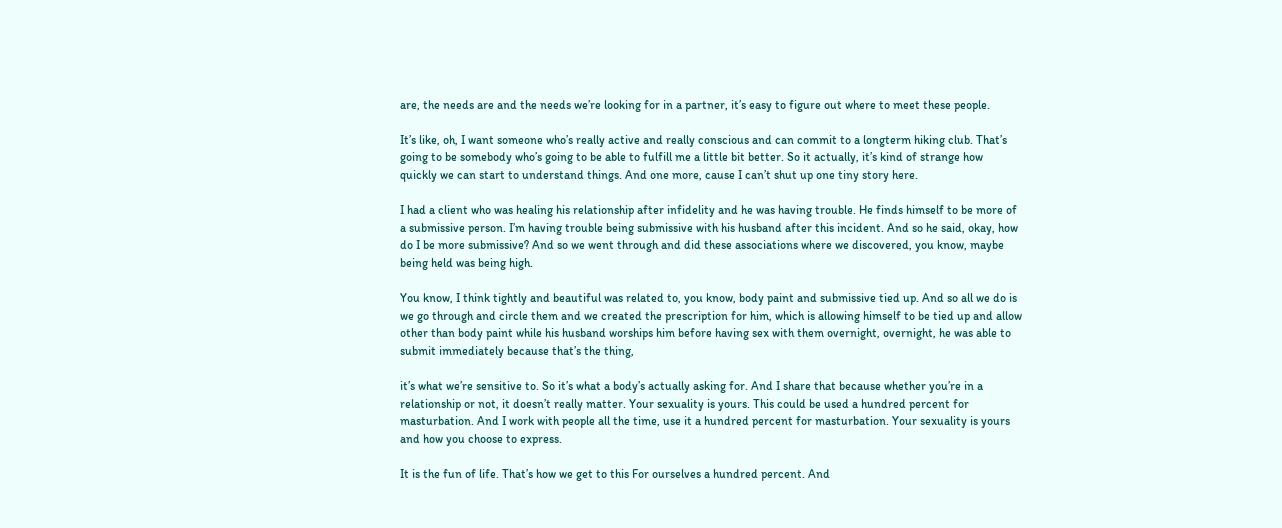are, the needs are and the needs we’re looking for in a partner, it’s easy to figure out where to meet these people.

It’s like, oh, I want someone who’s really active and really conscious and can commit to a longterm hiking club. That’s going to be somebody who’s going to be able to fulfill me a little bit better. So it actually, it’s kind of strange how quickly we can start to understand things. And one more, cause I can’t shut up one tiny story here.

I had a client who was healing his relationship after infidelity and he was having trouble. He finds himself to be more of a submissive person. I’m having trouble being submissive with his husband after this incident. And so he said, okay, how do I be more submissive? And so we went through and did these associations where we discovered, you know, maybe being held was being high.

You know, I think tightly and beautiful was related to, you know, body paint and submissive tied up. And so all we do is we go through and circle them and we created the prescription for him, which is allowing himself to be tied up and allow other than body paint while his husband worships him before having sex with them overnight, overnight, he was able to submit immediately because that’s the thing,

it’s what we’re sensitive to. So it’s what a body’s actually asking for. And I share that because whether you’re in a relationship or not, it doesn’t really matter. Your sexuality is yours. This could be used a hundred percent for masturbation. And I work with people all the time, use it a hundred percent for masturbation. Your sexuality is yours and how you choose to express.

It is the fun of life. That’s how we get to this For ourselves a hundred percent. And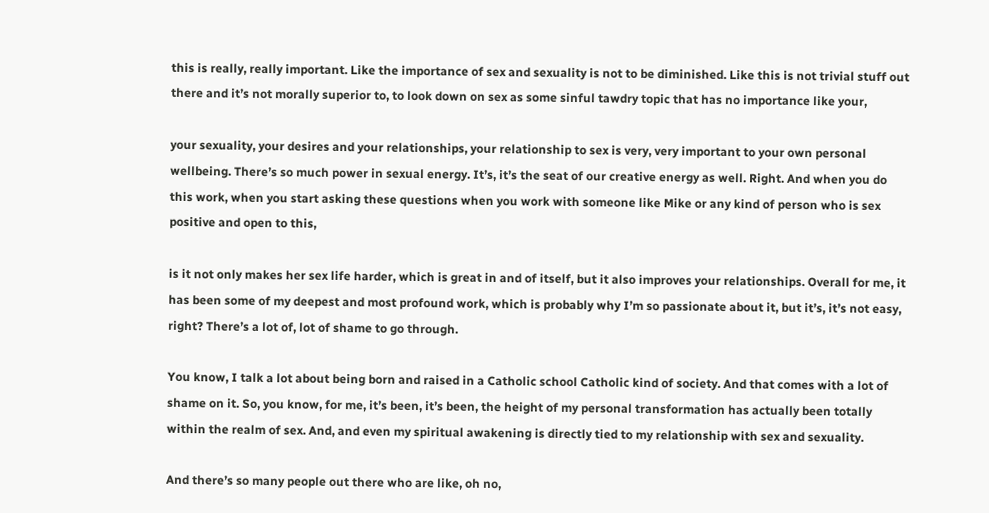this is really, really important. Like the importance of sex and sexuality is not to be diminished. Like this is not trivial stuff out there and it’s not morally superior to, to look down on sex as some sinful tawdry topic that has no importance like your,

your sexuality, your desires and your relationships, your relationship to sex is very, very important to your own personal wellbeing. There’s so much power in sexual energy. It’s, it’s the seat of our creative energy as well. Right. And when you do this work, when you start asking these questions when you work with someone like Mike or any kind of person who is sex positive and open to this,

is it not only makes her sex life harder, which is great in and of itself, but it also improves your relationships. Overall for me, it has been some of my deepest and most profound work, which is probably why I’m so passionate about it, but it’s, it’s not easy, right? There’s a lot of, lot of shame to go through.

You know, I talk a lot about being born and raised in a Catholic school Catholic kind of society. And that comes with a lot of shame on it. So, you know, for me, it’s been, it’s been, the height of my personal transformation has actually been totally within the realm of sex. And, and even my spiritual awakening is directly tied to my relationship with sex and sexuality.

And there’s so many people out there who are like, oh no,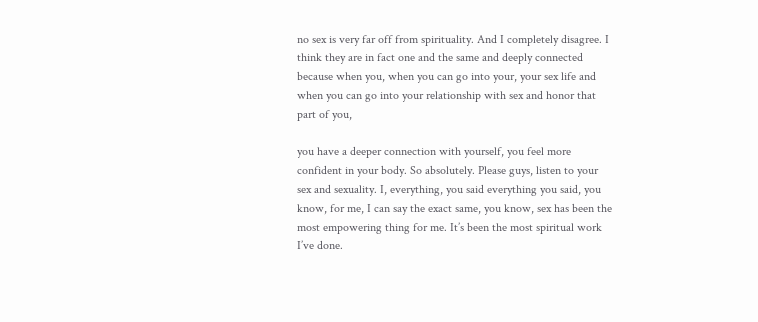no sex is very far off from spirituality. And I completely disagree. I think they are in fact one and the same and deeply connected because when you, when you can go into your, your sex life and when you can go into your relationship with sex and honor that part of you,

you have a deeper connection with yourself, you feel more confident in your body. So absolutely. Please guys, listen to your sex and sexuality. I, everything, you said everything you said, you know, for me, I can say the exact same, you know, sex has been the most empowering thing for me. It’s been the most spiritual work I’ve done.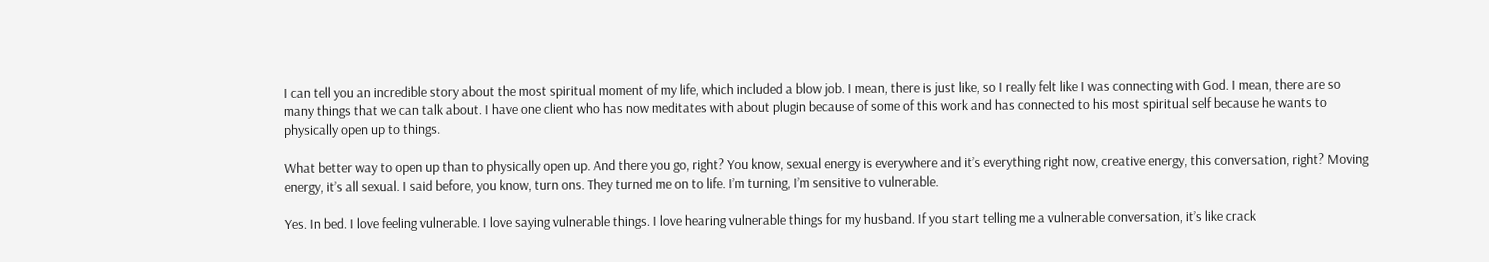I can tell you an incredible story about the most spiritual moment of my life, which included a blow job. I mean, there is just like, so I really felt like I was connecting with God. I mean, there are so many things that we can talk about. I have one client who has now meditates with about plugin because of some of this work and has connected to his most spiritual self because he wants to physically open up to things.

What better way to open up than to physically open up. And there you go, right? You know, sexual energy is everywhere and it’s everything right now, creative energy, this conversation, right? Moving energy, it’s all sexual. I said before, you know, turn ons. They turned me on to life. I’m turning, I’m sensitive to vulnerable.

Yes. In bed. I love feeling vulnerable. I love saying vulnerable things. I love hearing vulnerable things for my husband. If you start telling me a vulnerable conversation, it’s like crack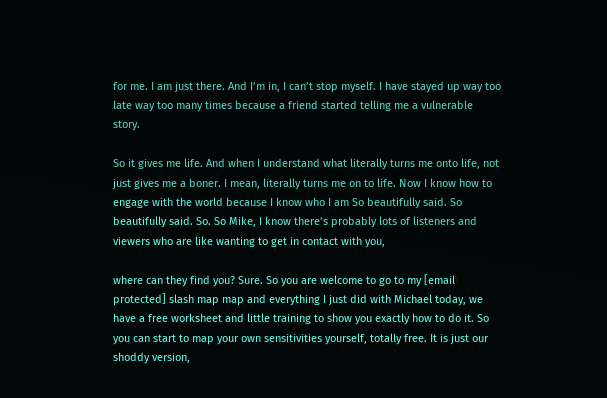for me. I am just there. And I’m in, I can’t stop myself. I have stayed up way too late way too many times because a friend started telling me a vulnerable story.

So it gives me life. And when I understand what literally turns me onto life, not just gives me a boner. I mean, literally turns me on to life. Now I know how to engage with the world because I know who I am So beautifully said. So beautifully said. So. So Mike, I know there’s probably lots of listeners and viewers who are like wanting to get in contact with you,

where can they find you? Sure. So you are welcome to go to my [email protected] slash map map and everything I just did with Michael today, we have a free worksheet and little training to show you exactly how to do it. So you can start to map your own sensitivities yourself, totally free. It is just our shoddy version,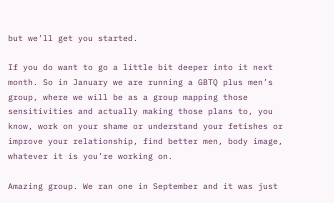but we’ll get you started.

If you do want to go a little bit deeper into it next month. So in January we are running a GBTQ plus men’s group, where we will be as a group mapping those sensitivities and actually making those plans to, you know, work on your shame or understand your fetishes or improve your relationship, find better men, body image, whatever it is you’re working on.

Amazing group. We ran one in September and it was just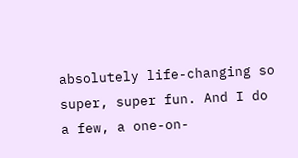absolutely life-changing so super, super fun. And I do a few, a one-on-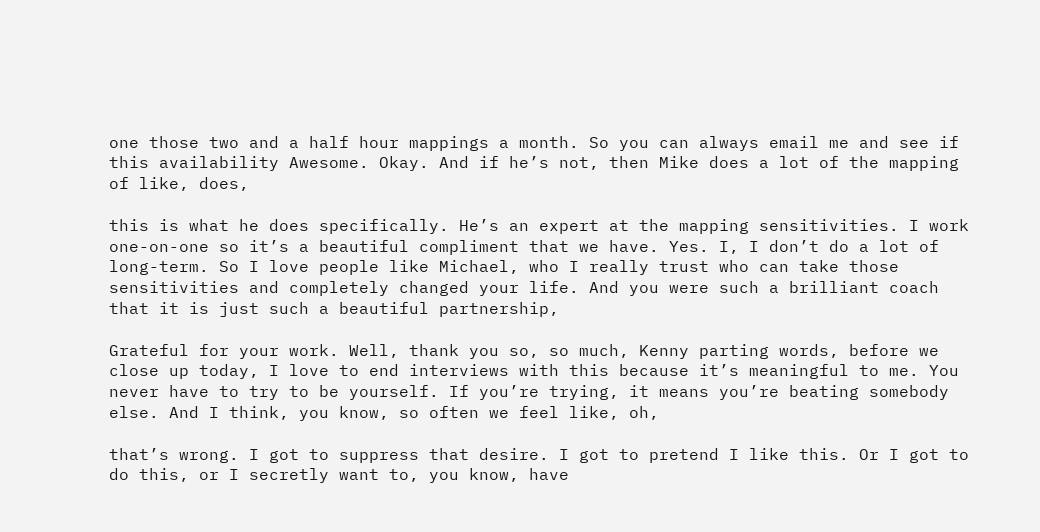one those two and a half hour mappings a month. So you can always email me and see if this availability Awesome. Okay. And if he’s not, then Mike does a lot of the mapping of like, does,

this is what he does specifically. He’s an expert at the mapping sensitivities. I work one-on-one so it’s a beautiful compliment that we have. Yes. I, I don’t do a lot of long-term. So I love people like Michael, who I really trust who can take those sensitivities and completely changed your life. And you were such a brilliant coach that it is just such a beautiful partnership,

Grateful for your work. Well, thank you so, so much, Kenny parting words, before we close up today, I love to end interviews with this because it’s meaningful to me. You never have to try to be yourself. If you’re trying, it means you’re beating somebody else. And I think, you know, so often we feel like, oh,

that’s wrong. I got to suppress that desire. I got to pretend I like this. Or I got to do this, or I secretly want to, you know, have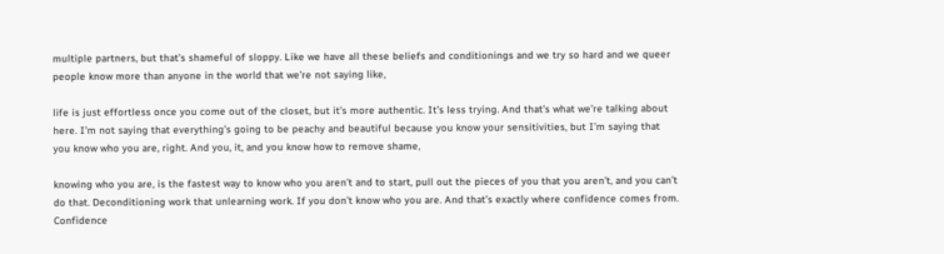multiple partners, but that’s shameful of sloppy. Like we have all these beliefs and conditionings and we try so hard and we queer people know more than anyone in the world that we’re not saying like,

life is just effortless once you come out of the closet, but it’s more authentic. It’s less trying. And that’s what we’re talking about here. I’m not saying that everything’s going to be peachy and beautiful because you know your sensitivities, but I’m saying that you know who you are, right. And you, it, and you know how to remove shame,

knowing who you are, is the fastest way to know who you aren’t and to start, pull out the pieces of you that you aren’t, and you can’t do that. Deconditioning work that unlearning work. If you don’t know who you are. And that’s exactly where confidence comes from. Confidence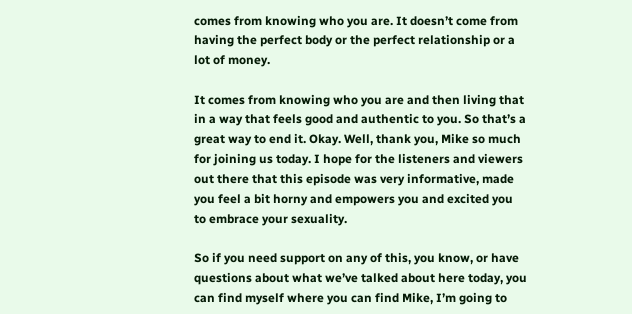comes from knowing who you are. It doesn’t come from having the perfect body or the perfect relationship or a lot of money.

It comes from knowing who you are and then living that in a way that feels good and authentic to you. So that’s a great way to end it. Okay. Well, thank you, Mike so much for joining us today. I hope for the listeners and viewers out there that this episode was very informative, made you feel a bit horny and empowers you and excited you to embrace your sexuality.

So if you need support on any of this, you know, or have questions about what we’ve talked about here today, you can find myself where you can find Mike, I’m going to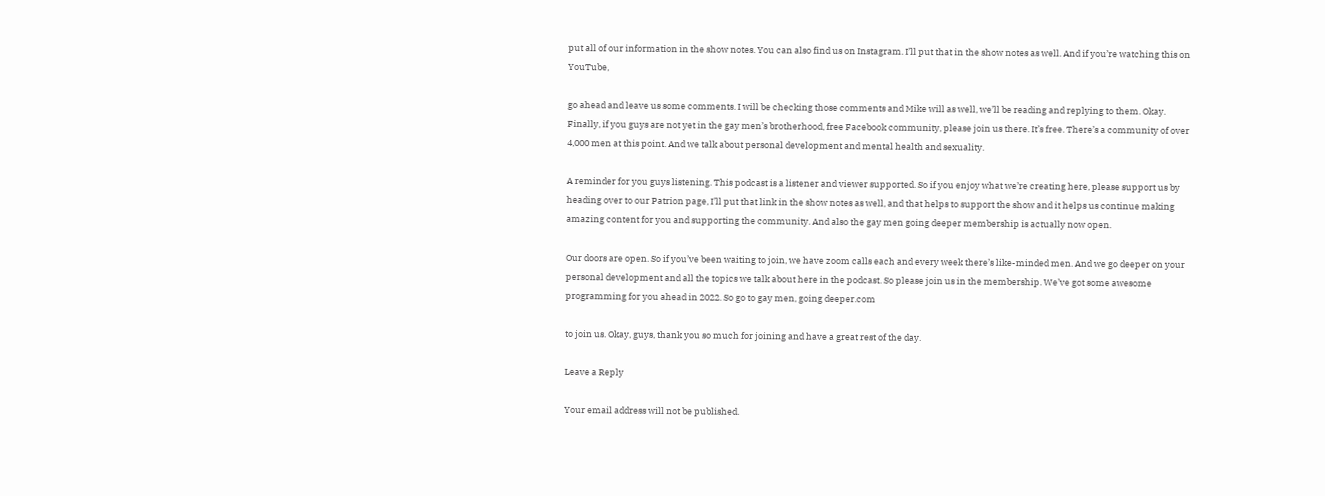put all of our information in the show notes. You can also find us on Instagram. I’ll put that in the show notes as well. And if you’re watching this on YouTube,

go ahead and leave us some comments. I will be checking those comments and Mike will as well, we’ll be reading and replying to them. Okay. Finally, if you guys are not yet in the gay men’s brotherhood, free Facebook community, please join us there. It’s free. There’s a community of over 4,000 men at this point. And we talk about personal development and mental health and sexuality.

A reminder for you guys listening. This podcast is a listener and viewer supported. So if you enjoy what we’re creating here, please support us by heading over to our Patrion page, I’ll put that link in the show notes as well, and that helps to support the show and it helps us continue making amazing content for you and supporting the community. And also the gay men going deeper membership is actually now open.

Our doors are open. So if you’ve been waiting to join, we have zoom calls each and every week there’s like-minded men. And we go deeper on your personal development and all the topics we talk about here in the podcast. So please join us in the membership. We’ve got some awesome programming for you ahead in 2022. So go to gay men, going deeper.com

to join us. Okay, guys, thank you so much for joining and have a great rest of the day.

Leave a Reply

Your email address will not be published.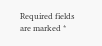Required fields are marked *